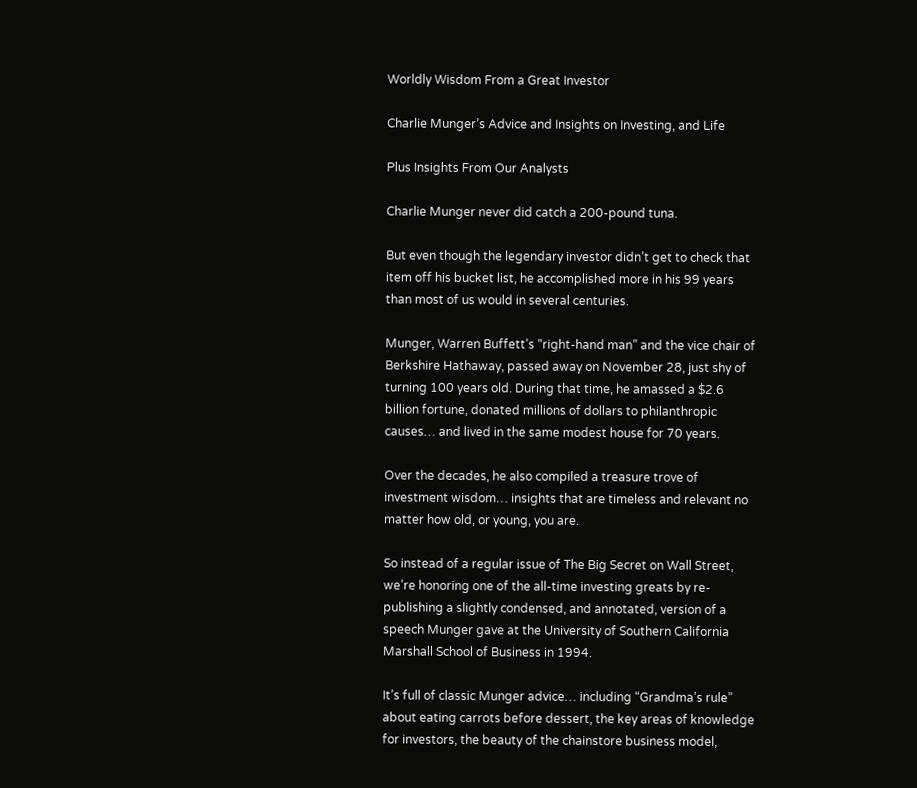Worldly Wisdom From a Great Investor

Charlie Munger’s Advice and Insights on Investing, and Life

Plus Insights From Our Analysts

Charlie Munger never did catch a 200-pound tuna.

But even though the legendary investor didn’t get to check that item off his bucket list, he accomplished more in his 99 years than most of us would in several centuries.

Munger, Warren Buffett’s “right-hand man” and the vice chair of Berkshire Hathaway, passed away on November 28, just shy of turning 100 years old. During that time, he amassed a $2.6 billion fortune, donated millions of dollars to philanthropic causes… and lived in the same modest house for 70 years.

Over the decades, he also compiled a treasure trove of investment wisdom… insights that are timeless and relevant no matter how old, or young, you are.

So instead of a regular issue of The Big Secret on Wall Street, we’re honoring one of the all-time investing greats by re-publishing a slightly condensed, and annotated, version of a speech Munger gave at the University of Southern California Marshall School of Business in 1994.

It’s full of classic Munger advice… including “Grandma’s rule” about eating carrots before dessert, the key areas of knowledge for investors, the beauty of the chainstore business model,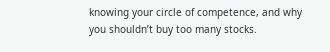knowing your circle of competence, and why you shouldn’t buy too many stocks.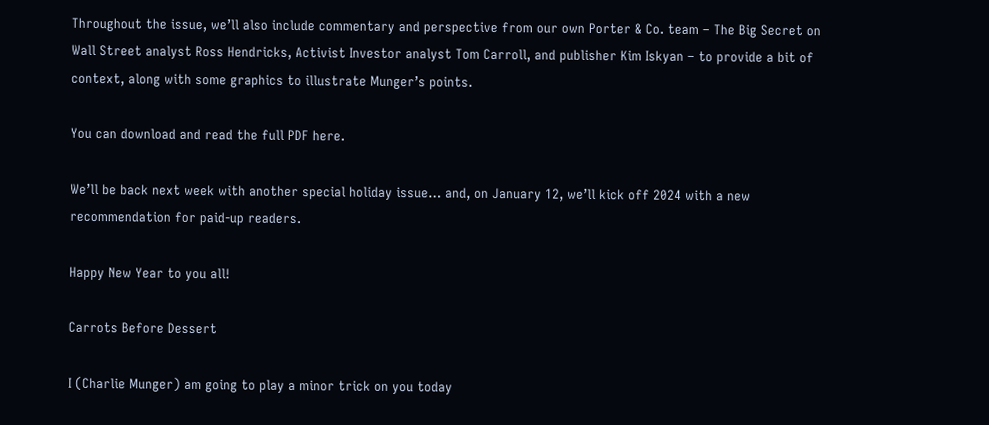Throughout the issue, we’ll also include commentary and perspective from our own Porter & Co. team – The Big Secret on Wall Street analyst Ross Hendricks, Activist Investor analyst Tom Carroll, and publisher Kim Iskyan – to provide a bit of context, along with some graphics to illustrate Munger’s points.

You can download and read the full PDF here.

We’ll be back next week with another special holiday issue… and, on January 12, we’ll kick off 2024 with a new recommendation for paid-up readers.

Happy New Year to you all!

Carrots Before Dessert

I (Charlie Munger) am going to play a minor trick on you today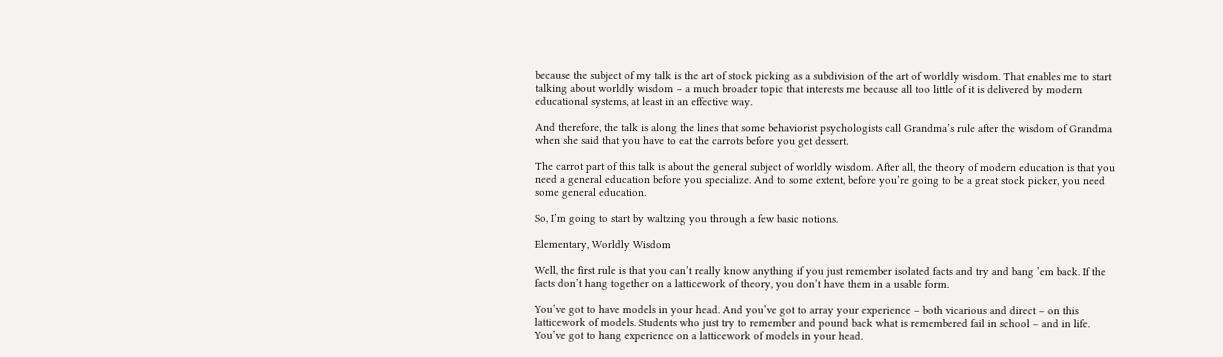because the subject of my talk is the art of stock picking as a subdivision of the art of worldly wisdom. That enables me to start talking about worldly wisdom – a much broader topic that interests me because all too little of it is delivered by modern educational systems, at least in an effective way.

And therefore, the talk is along the lines that some behaviorist psychologists call Grandma’s rule after the wisdom of Grandma when she said that you have to eat the carrots before you get dessert.

The carrot part of this talk is about the general subject of worldly wisdom. After all, the theory of modern education is that you need a general education before you specialize. And to some extent, before you’re going to be a great stock picker, you need some general education.

So, I’m going to start by waltzing you through a few basic notions.

Elementary, Worldly Wisdom

Well, the first rule is that you can’t really know anything if you just remember isolated facts and try and bang ’em back. If the facts don’t hang together on a latticework of theory, you don’t have them in a usable form.

You’ve got to have models in your head. And you’ve got to array your experience – both vicarious and direct – on this latticework of models. Students who just try to remember and pound back what is remembered fail in school – and in life. You’ve got to hang experience on a latticework of models in your head.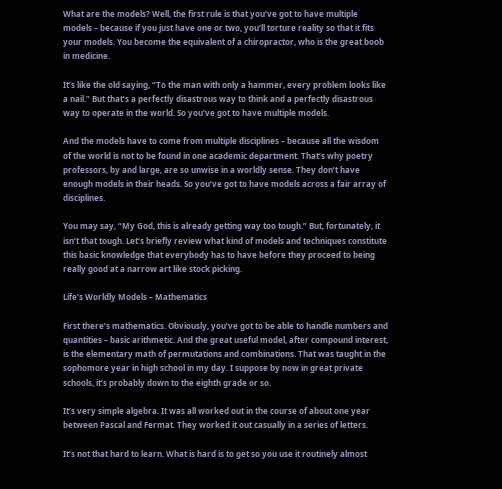What are the models? Well, the first rule is that you’ve got to have multiple models – because if you just have one or two, you’ll torture reality so that it fits your models. You become the equivalent of a chiropractor, who is the great boob in medicine.

It’s like the old saying, “To the man with only a hammer, every problem looks like a nail.” But that’s a perfectly disastrous way to think and a perfectly disastrous way to operate in the world. So you’ve got to have multiple models.

And the models have to come from multiple disciplines – because all the wisdom of the world is not to be found in one academic department. That’s why poetry professors, by and large, are so unwise in a worldly sense. They don’t have enough models in their heads. So you’ve got to have models across a fair array of disciplines.

You may say, “My God, this is already getting way too tough.” But, fortunately, it isn’t that tough. Let’s briefly review what kind of models and techniques constitute this basic knowledge that everybody has to have before they proceed to being really good at a narrow art like stock picking.

Life’s Worldly Models – Mathematics

First there’s mathematics. Obviously, you’ve got to be able to handle numbers and quantities – basic arithmetic. And the great useful model, after compound interest, is the elementary math of permutations and combinations. That was taught in the sophomore year in high school in my day. I suppose by now in great private schools, it’s probably down to the eighth grade or so.

It’s very simple algebra. It was all worked out in the course of about one year between Pascal and Fermat. They worked it out casually in a series of letters.

It’s not that hard to learn. What is hard is to get so you use it routinely almost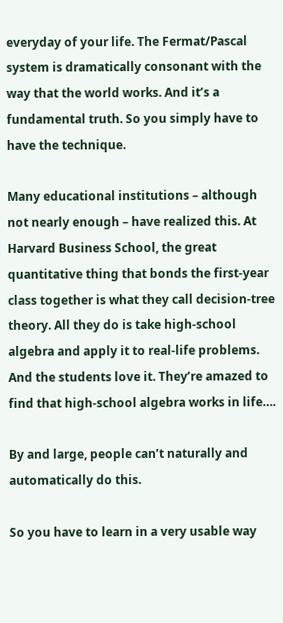everyday of your life. The Fermat/Pascal system is dramatically consonant with the way that the world works. And it’s a fundamental truth. So you simply have to have the technique.

Many educational institutions – although not nearly enough – have realized this. At Harvard Business School, the great quantitative thing that bonds the first-year class together is what they call decision-tree theory. All they do is take high-school algebra and apply it to real-life problems. And the students love it. They’re amazed to find that high-school algebra works in life….

By and large, people can’t naturally and automatically do this.

So you have to learn in a very usable way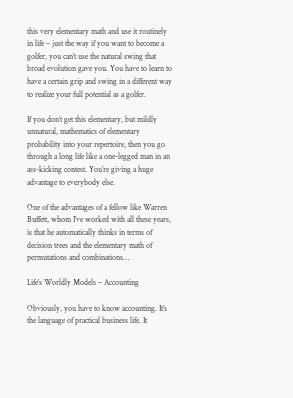this very elementary math and use it routinely in life – just the way if you want to become a golfer, you can’t use the natural swing that broad evolution gave you. You have to learn to have a certain grip and swing in a different way to realize your full potential as a golfer.

If you don’t get this elementary, but mildly unnatural, mathematics of elementary probability into your repertoire, then you go through a long life like a one-legged man in an ass-kicking contest. You’re giving a huge advantage to everybody else.

One of the advantages of a fellow like Warren Buffett, whom I’ve worked with all these years, is that he automatically thinks in terms of decision trees and the elementary math of permutations and combinations…

Life’s Worldly Models – Accounting

Obviously, you have to know accounting. It’s the language of practical business life. It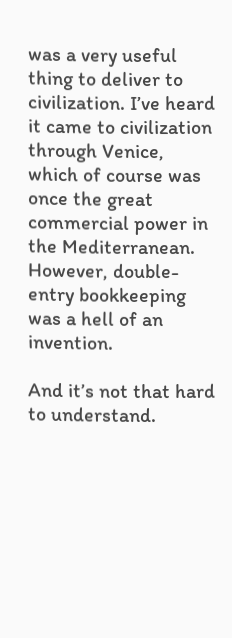was a very useful thing to deliver to civilization. I’ve heard it came to civilization through Venice, which of course was once the great commercial power in the Mediterranean. However, double-entry bookkeeping was a hell of an invention.

And it’s not that hard to understand.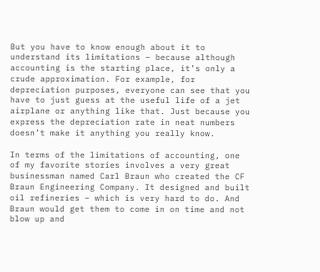But you have to know enough about it to understand its limitations – because although accounting is the starting place, it’s only a crude approximation. For example, for depreciation purposes, everyone can see that you have to just guess at the useful life of a jet airplane or anything like that. Just because you express the depreciation rate in neat numbers doesn’t make it anything you really know.

In terms of the limitations of accounting, one of my favorite stories involves a very great businessman named Carl Braun who created the CF Braun Engineering Company. It designed and built oil refineries – which is very hard to do. And Braun would get them to come in on time and not blow up and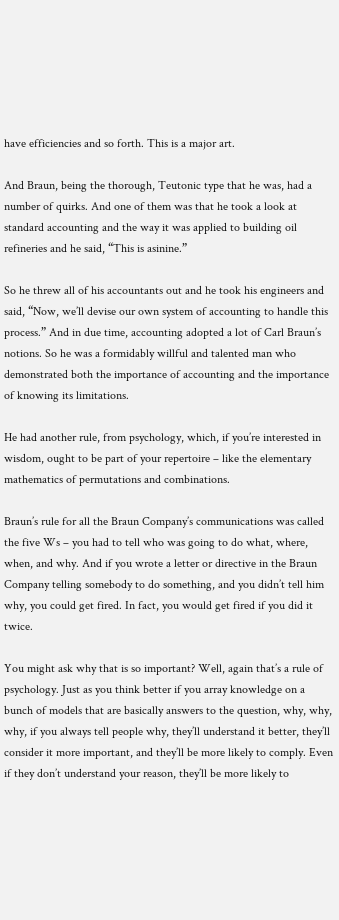have efficiencies and so forth. This is a major art.

And Braun, being the thorough, Teutonic type that he was, had a number of quirks. And one of them was that he took a look at standard accounting and the way it was applied to building oil refineries and he said, “This is asinine.”

So he threw all of his accountants out and he took his engineers and said, “Now, we’ll devise our own system of accounting to handle this process.” And in due time, accounting adopted a lot of Carl Braun’s notions. So he was a formidably willful and talented man who demonstrated both the importance of accounting and the importance of knowing its limitations.

He had another rule, from psychology, which, if you’re interested in wisdom, ought to be part of your repertoire – like the elementary mathematics of permutations and combinations.

Braun’s rule for all the Braun Company’s communications was called the five Ws – you had to tell who was going to do what, where, when, and why. And if you wrote a letter or directive in the Braun Company telling somebody to do something, and you didn’t tell him why, you could get fired. In fact, you would get fired if you did it twice.

You might ask why that is so important? Well, again that’s a rule of psychology. Just as you think better if you array knowledge on a bunch of models that are basically answers to the question, why, why, why, if you always tell people why, they’ll understand it better, they’ll consider it more important, and they’ll be more likely to comply. Even if they don’t understand your reason, they’ll be more likely to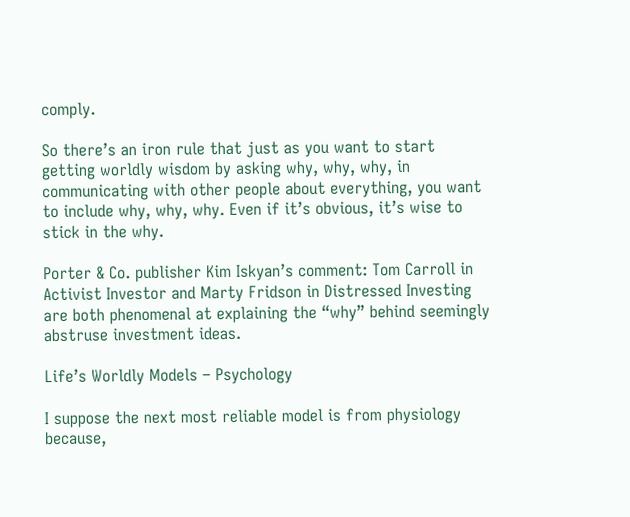comply.

So there’s an iron rule that just as you want to start getting worldly wisdom by asking why, why, why, in communicating with other people about everything, you want to include why, why, why. Even if it’s obvious, it’s wise to stick in the why.

Porter & Co. publisher Kim Iskyan’s comment: Tom Carroll in Activist Investor and Marty Fridson in Distressed Investing are both phenomenal at explaining the “why” behind seemingly abstruse investment ideas.

Life’s Worldly Models – Psychology

I suppose the next most reliable model is from physiology because,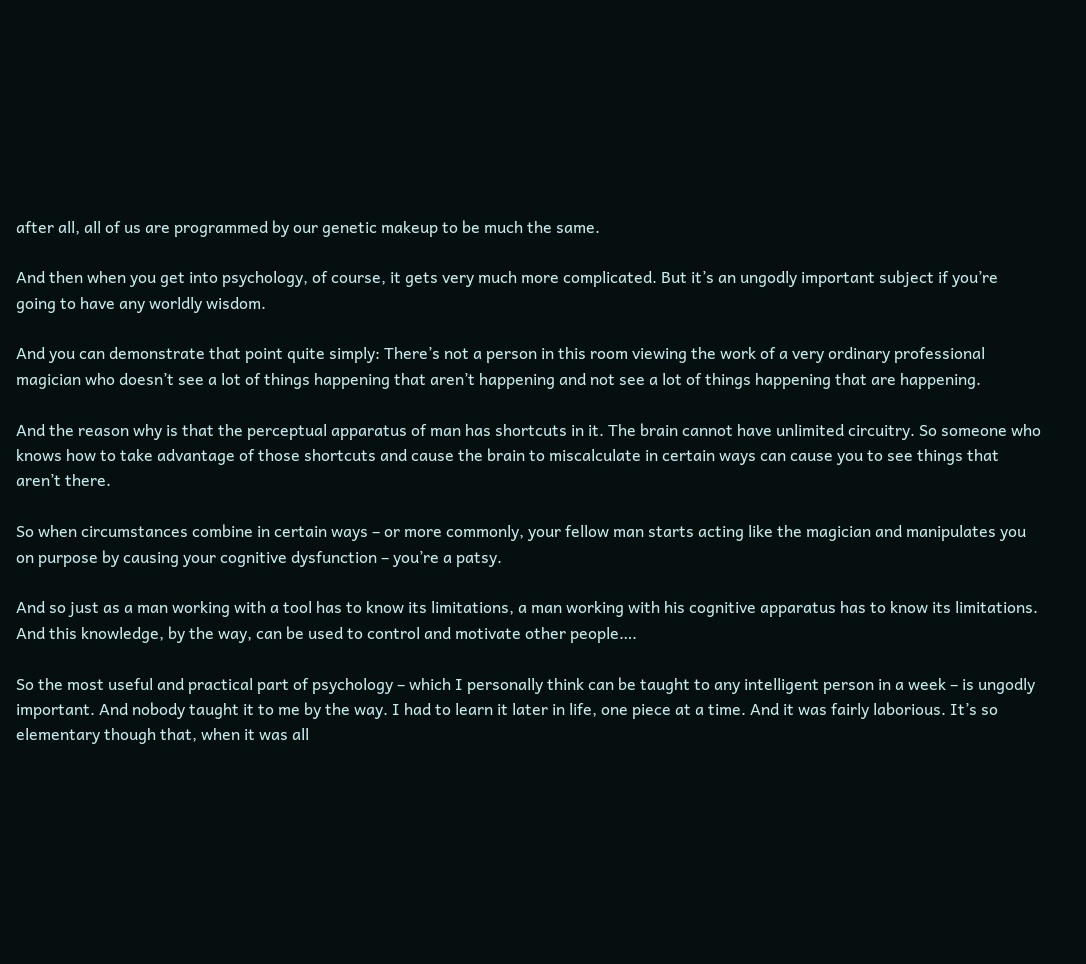after all, all of us are programmed by our genetic makeup to be much the same.

And then when you get into psychology, of course, it gets very much more complicated. But it’s an ungodly important subject if you’re going to have any worldly wisdom.

And you can demonstrate that point quite simply: There’s not a person in this room viewing the work of a very ordinary professional magician who doesn’t see a lot of things happening that aren’t happening and not see a lot of things happening that are happening.

And the reason why is that the perceptual apparatus of man has shortcuts in it. The brain cannot have unlimited circuitry. So someone who knows how to take advantage of those shortcuts and cause the brain to miscalculate in certain ways can cause you to see things that aren’t there.

So when circumstances combine in certain ways – or more commonly, your fellow man starts acting like the magician and manipulates you on purpose by causing your cognitive dysfunction – you’re a patsy.

And so just as a man working with a tool has to know its limitations, a man working with his cognitive apparatus has to know its limitations. And this knowledge, by the way, can be used to control and motivate other people….

So the most useful and practical part of psychology – which I personally think can be taught to any intelligent person in a week – is ungodly important. And nobody taught it to me by the way. I had to learn it later in life, one piece at a time. And it was fairly laborious. It’s so elementary though that, when it was all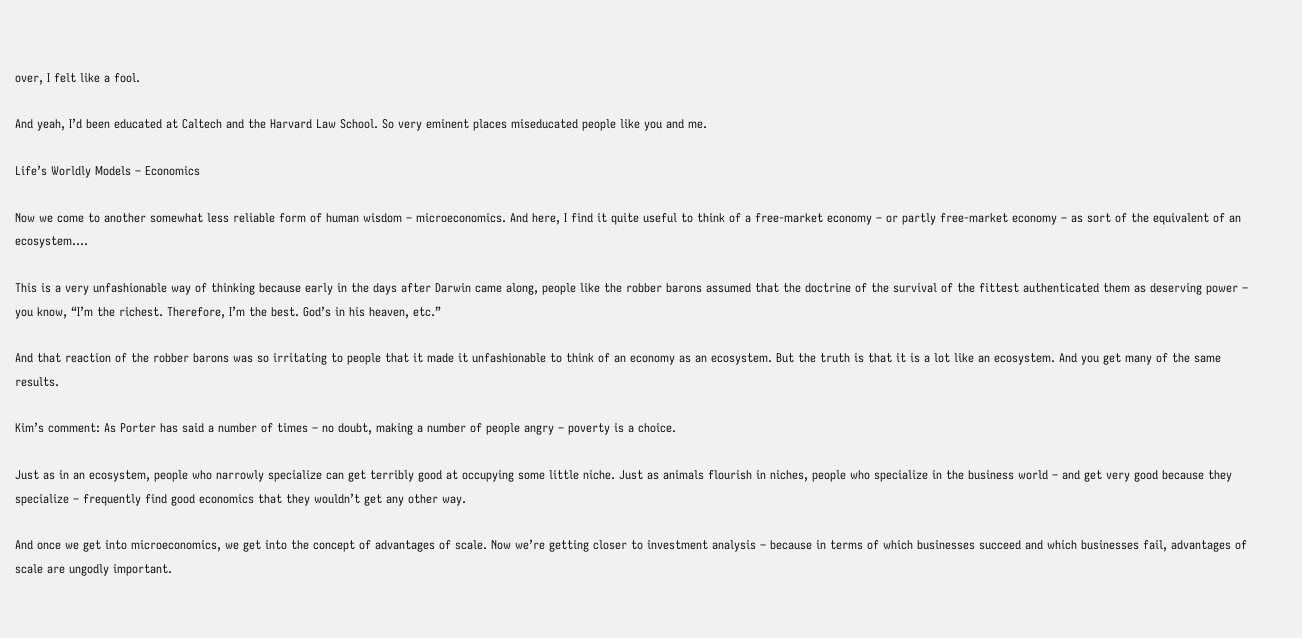over, I felt like a fool.

And yeah, I’d been educated at Caltech and the Harvard Law School. So very eminent places miseducated people like you and me.

Life’s Worldly Models – Economics

Now we come to another somewhat less reliable form of human wisdom – microeconomics. And here, I find it quite useful to think of a free-market economy – or partly free-market economy – as sort of the equivalent of an ecosystem….

This is a very unfashionable way of thinking because early in the days after Darwin came along, people like the robber barons assumed that the doctrine of the survival of the fittest authenticated them as deserving power – you know, “I’m the richest. Therefore, I’m the best. God’s in his heaven, etc.”

And that reaction of the robber barons was so irritating to people that it made it unfashionable to think of an economy as an ecosystem. But the truth is that it is a lot like an ecosystem. And you get many of the same results.

Kim’s comment: As Porter has said a number of times – no doubt, making a number of people angry – poverty is a choice.

Just as in an ecosystem, people who narrowly specialize can get terribly good at occupying some little niche. Just as animals flourish in niches, people who specialize in the business world – and get very good because they specialize – frequently find good economics that they wouldn’t get any other way.

And once we get into microeconomics, we get into the concept of advantages of scale. Now we’re getting closer to investment analysis – because in terms of which businesses succeed and which businesses fail, advantages of scale are ungodly important.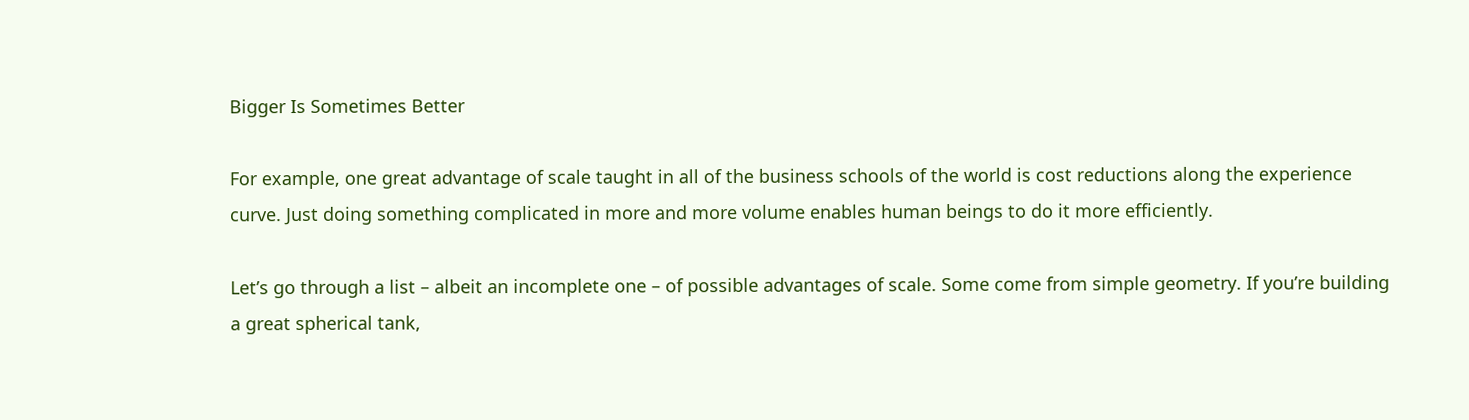Bigger Is Sometimes Better

For example, one great advantage of scale taught in all of the business schools of the world is cost reductions along the experience curve. Just doing something complicated in more and more volume enables human beings to do it more efficiently.

Let’s go through a list – albeit an incomplete one – of possible advantages of scale. Some come from simple geometry. If you’re building a great spherical tank,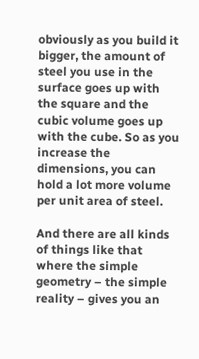obviously as you build it bigger, the amount of steel you use in the surface goes up with the square and the cubic volume goes up with the cube. So as you increase the dimensions, you can hold a lot more volume per unit area of steel.

And there are all kinds of things like that where the simple geometry – the simple reality – gives you an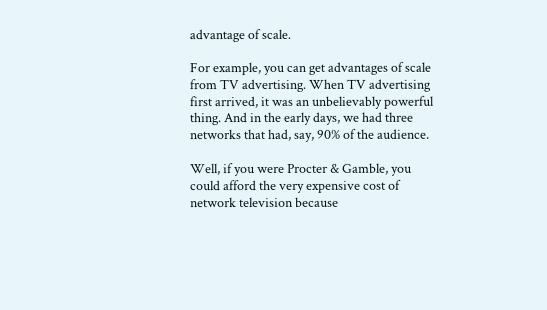advantage of scale.

For example, you can get advantages of scale from TV advertising. When TV advertising first arrived, it was an unbelievably powerful thing. And in the early days, we had three networks that had, say, 90% of the audience.

Well, if you were Procter & Gamble, you could afford the very expensive cost of network television because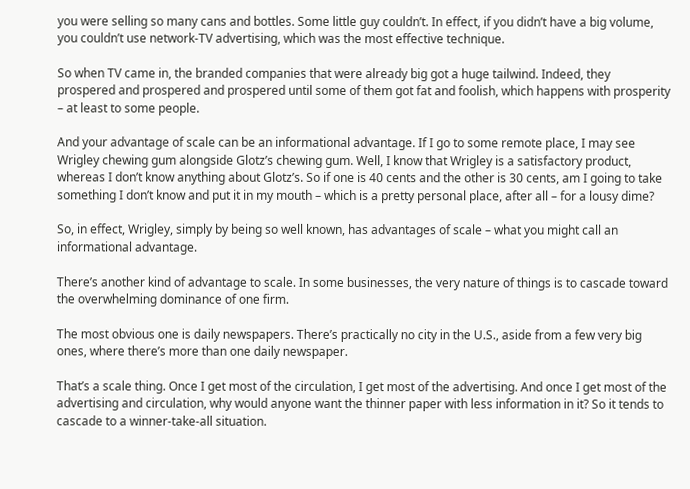you were selling so many cans and bottles. Some little guy couldn’t. In effect, if you didn’t have a big volume, you couldn’t use network-TV advertising, which was the most effective technique.

So when TV came in, the branded companies that were already big got a huge tailwind. Indeed, they prospered and prospered and prospered until some of them got fat and foolish, which happens with prosperity – at least to some people.

And your advantage of scale can be an informational advantage. If I go to some remote place, I may see Wrigley chewing gum alongside Glotz’s chewing gum. Well, I know that Wrigley is a satisfactory product, whereas I don’t know anything about Glotz’s. So if one is 40 cents and the other is 30 cents, am I going to take something I don’t know and put it in my mouth – which is a pretty personal place, after all – for a lousy dime?

So, in effect, Wrigley, simply by being so well known, has advantages of scale – what you might call an informational advantage.

There’s another kind of advantage to scale. In some businesses, the very nature of things is to cascade toward the overwhelming dominance of one firm.

The most obvious one is daily newspapers. There’s practically no city in the U.S., aside from a few very big ones, where there’s more than one daily newspaper.

That’s a scale thing. Once I get most of the circulation, I get most of the advertising. And once I get most of the advertising and circulation, why would anyone want the thinner paper with less information in it? So it tends to cascade to a winner-take-all situation.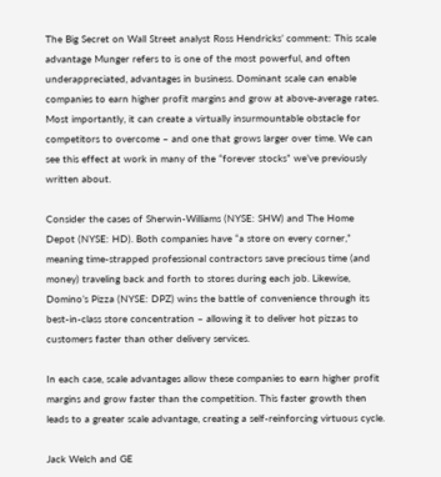The Big Secret on Wall Street analyst Ross Hendricks’ comment: This scale advantage Munger refers to is one of the most powerful, and often underappreciated, advantages in business. Dominant scale can enable companies to earn higher profit margins and grow at above-average rates. Most importantly, it can create a virtually insurmountable obstacle for competitors to overcome – and one that grows larger over time. We can see this effect at work in many of the “forever stocks” we’ve previously written about.

Consider the cases of Sherwin-Williams (NYSE: SHW) and The Home Depot (NYSE: HD). Both companies have “a store on every corner,” meaning time-strapped professional contractors save precious time (and money) traveling back and forth to stores during each job. Likewise, Domino’s Pizza (NYSE: DPZ) wins the battle of convenience through its best-in-class store concentration – allowing it to deliver hot pizzas to customers faster than other delivery services.

In each case, scale advantages allow these companies to earn higher profit margins and grow faster than the competition. This faster growth then leads to a greater scale advantage, creating a self-reinforcing virtuous cycle.

Jack Welch and GE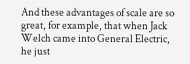And these advantages of scale are so great, for example, that when Jack Welch came into General Electric, he just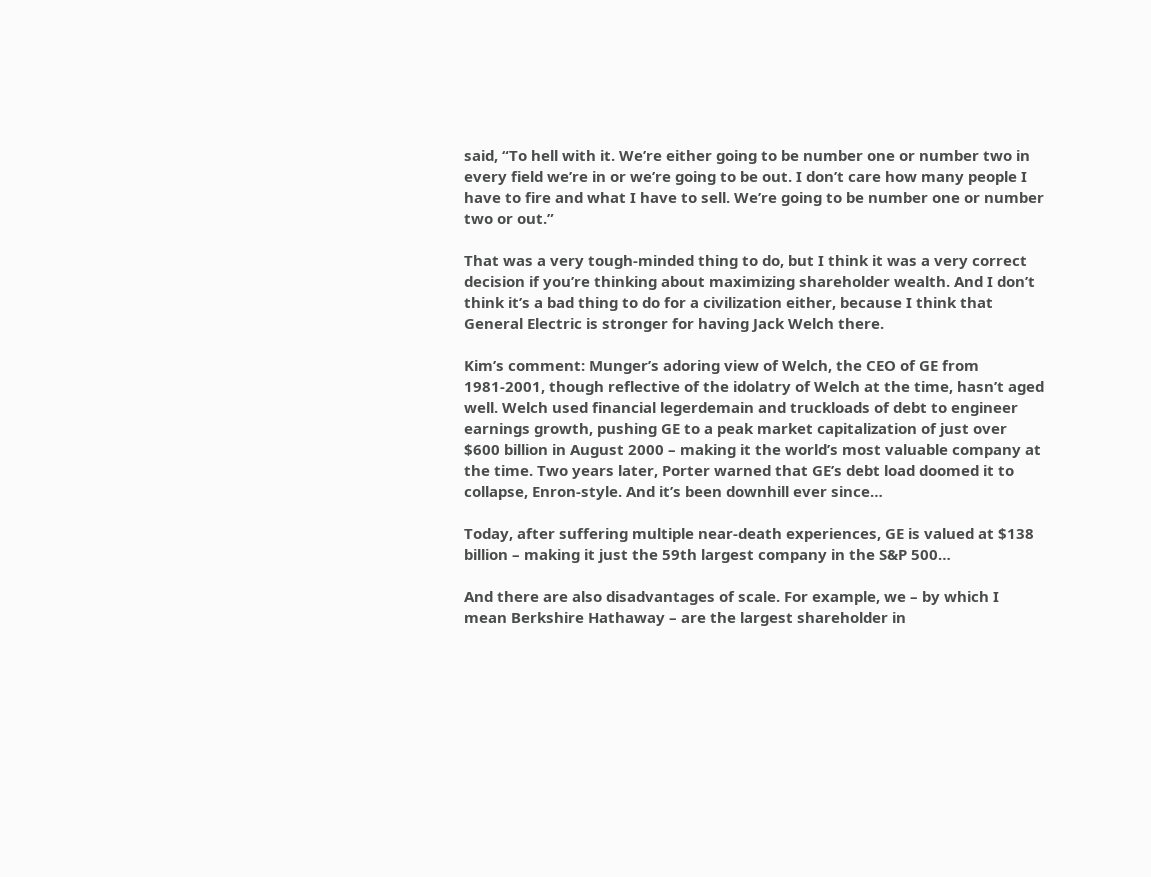said, “To hell with it. We’re either going to be number one or number two in every field we’re in or we’re going to be out. I don’t care how many people I have to fire and what I have to sell. We’re going to be number one or number two or out.”

That was a very tough-minded thing to do, but I think it was a very correct decision if you’re thinking about maximizing shareholder wealth. And I don’t think it’s a bad thing to do for a civilization either, because I think that General Electric is stronger for having Jack Welch there.

Kim’s comment: Munger’s adoring view of Welch, the CEO of GE from 1981-2001, though reflective of the idolatry of Welch at the time, hasn’t aged well. Welch used financial legerdemain and truckloads of debt to engineer earnings growth, pushing GE to a peak market capitalization of just over $600 billion in August 2000 – making it the world’s most valuable company at the time. Two years later, Porter warned that GE’s debt load doomed it to collapse, Enron-style. And it’s been downhill ever since…

Today, after suffering multiple near-death experiences, GE is valued at $138 billion – making it just the 59th largest company in the S&P 500…

And there are also disadvantages of scale. For example, we – by which I mean Berkshire Hathaway – are the largest shareholder in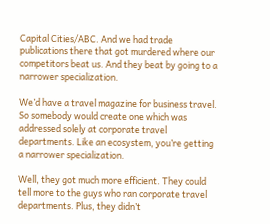Capital Cities/ABC. And we had trade publications there that got murdered where our competitors beat us. And they beat by going to a narrower specialization.

We’d have a travel magazine for business travel. So somebody would create one which was addressed solely at corporate travel departments. Like an ecosystem, you’re getting a narrower specialization.

Well, they got much more efficient. They could tell more to the guys who ran corporate travel departments. Plus, they didn’t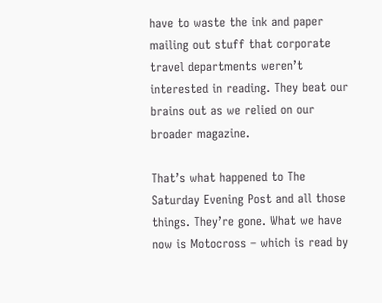have to waste the ink and paper mailing out stuff that corporate travel departments weren’t interested in reading. They beat our brains out as we relied on our broader magazine.

That’s what happened to The Saturday Evening Post and all those things. They’re gone. What we have now is Motocross – which is read by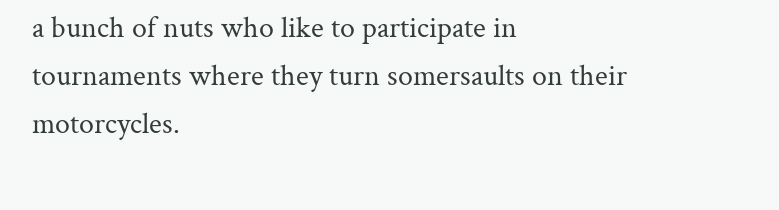a bunch of nuts who like to participate in tournaments where they turn somersaults on their motorcycles.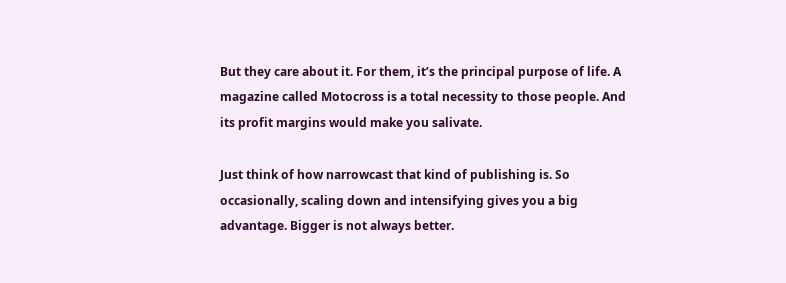But they care about it. For them, it’s the principal purpose of life. A magazine called Motocross is a total necessity to those people. And its profit margins would make you salivate.

Just think of how narrowcast that kind of publishing is. So occasionally, scaling down and intensifying gives you a big advantage. Bigger is not always better.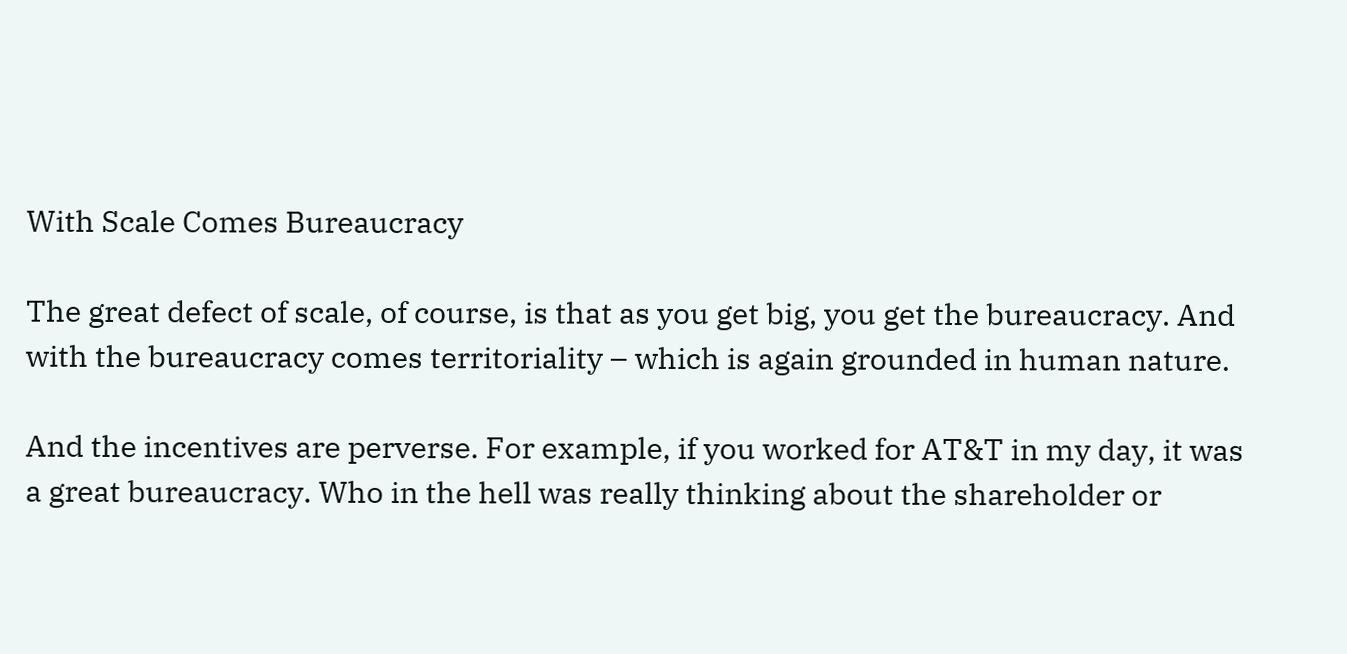With Scale Comes Bureaucracy

The great defect of scale, of course, is that as you get big, you get the bureaucracy. And with the bureaucracy comes territoriality – which is again grounded in human nature.

And the incentives are perverse. For example, if you worked for AT&T in my day, it was a great bureaucracy. Who in the hell was really thinking about the shareholder or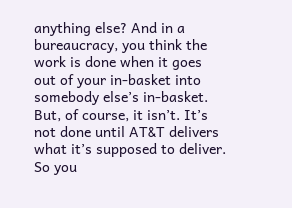anything else? And in a bureaucracy, you think the work is done when it goes out of your in-basket into somebody else’s in-basket. But, of course, it isn’t. It’s not done until AT&T delivers what it’s supposed to deliver. So you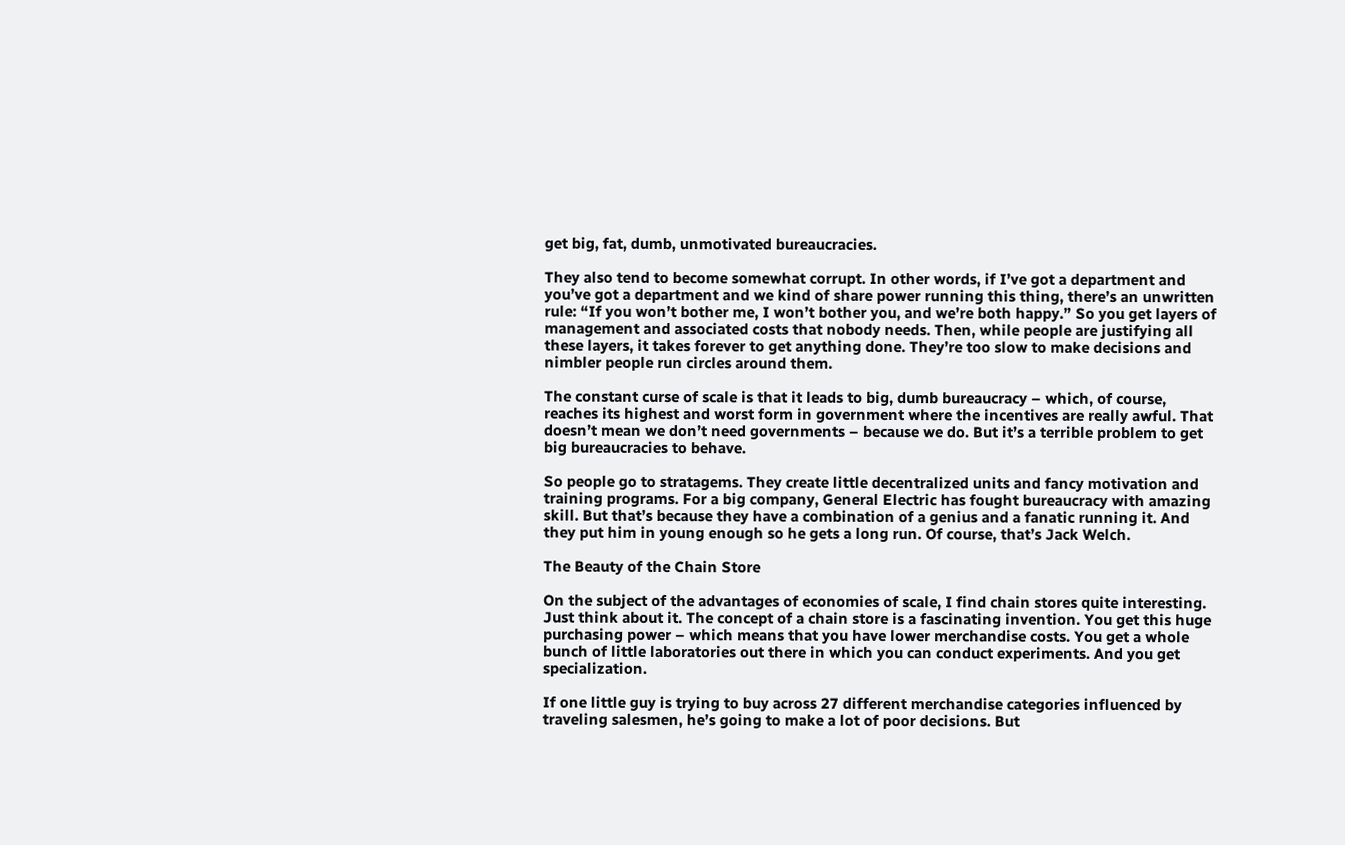get big, fat, dumb, unmotivated bureaucracies.

They also tend to become somewhat corrupt. In other words, if I’ve got a department and you’ve got a department and we kind of share power running this thing, there’s an unwritten rule: “If you won’t bother me, I won’t bother you, and we’re both happy.” So you get layers of management and associated costs that nobody needs. Then, while people are justifying all these layers, it takes forever to get anything done. They’re too slow to make decisions and nimbler people run circles around them.

The constant curse of scale is that it leads to big, dumb bureaucracy – which, of course, reaches its highest and worst form in government where the incentives are really awful. That doesn’t mean we don’t need governments – because we do. But it’s a terrible problem to get big bureaucracies to behave.

So people go to stratagems. They create little decentralized units and fancy motivation and training programs. For a big company, General Electric has fought bureaucracy with amazing skill. But that’s because they have a combination of a genius and a fanatic running it. And they put him in young enough so he gets a long run. Of course, that’s Jack Welch.

The Beauty of the Chain Store

On the subject of the advantages of economies of scale, I find chain stores quite interesting. Just think about it. The concept of a chain store is a fascinating invention. You get this huge purchasing power – which means that you have lower merchandise costs. You get a whole bunch of little laboratories out there in which you can conduct experiments. And you get specialization.

If one little guy is trying to buy across 27 different merchandise categories influenced by traveling salesmen, he’s going to make a lot of poor decisions. But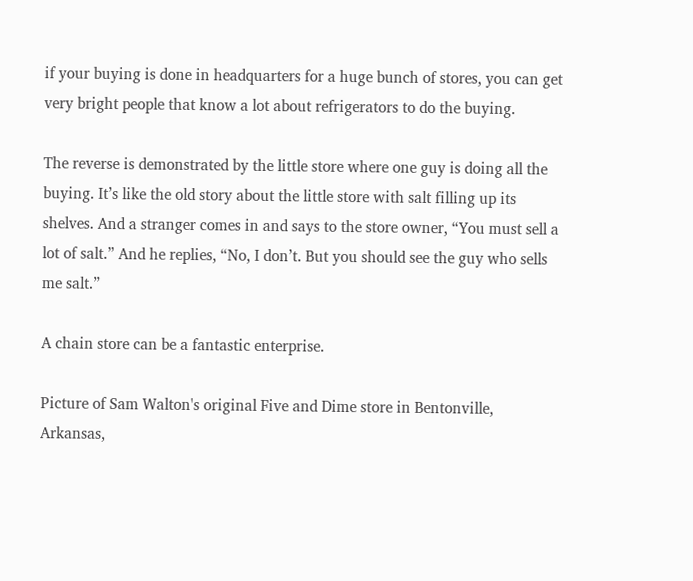if your buying is done in headquarters for a huge bunch of stores, you can get very bright people that know a lot about refrigerators to do the buying.

The reverse is demonstrated by the little store where one guy is doing all the buying. It’s like the old story about the little store with salt filling up its shelves. And a stranger comes in and says to the store owner, “You must sell a lot of salt.” And he replies, “No, I don’t. But you should see the guy who sells me salt.”

A chain store can be a fantastic enterprise.

Picture of Sam Walton's original Five and Dime store in Bentonville, Arkansas,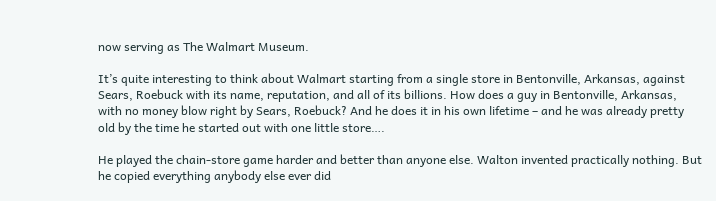now serving as The Walmart Museum.

It’s quite interesting to think about Walmart starting from a single store in Bentonville, Arkansas, against Sears, Roebuck with its name, reputation, and all of its billions. How does a guy in Bentonville, Arkansas, with no money blow right by Sears, Roebuck? And he does it in his own lifetime – and he was already pretty old by the time he started out with one little store….

He played the chain-store game harder and better than anyone else. Walton invented practically nothing. But he copied everything anybody else ever did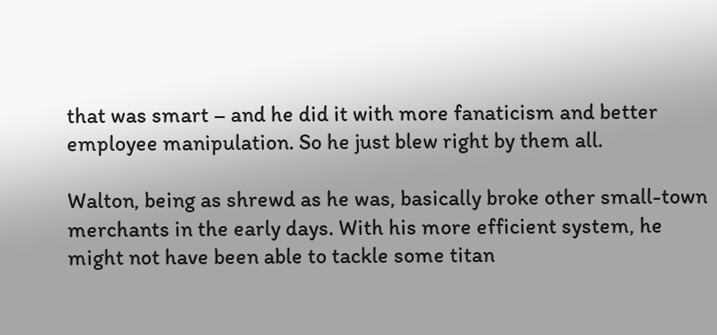that was smart – and he did it with more fanaticism and better employee manipulation. So he just blew right by them all.

Walton, being as shrewd as he was, basically broke other small-town merchants in the early days. With his more efficient system, he might not have been able to tackle some titan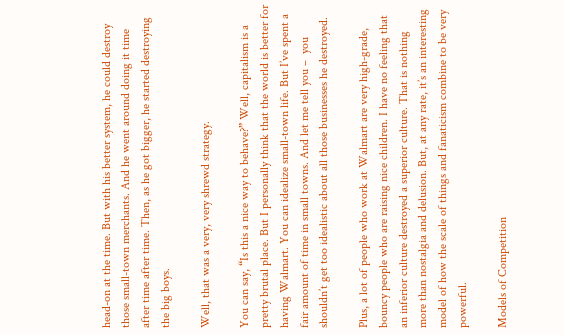head-on at the time. But with his better system, he could destroy those small-town merchants. And he went around doing it time after time after time. Then, as he got bigger, he started destroying the big boys.

Well, that was a very, very shrewd strategy.

You can say, “Is this a nice way to behave?” Well, capitalism is a pretty brutal place. But I personally think that the world is better for having Walmart. You can idealize small-town life. But I’ve spent a fair amount of time in small towns. And let me tell you –  you shouldn’t get too idealistic about all those businesses he destroyed.

Plus, a lot of people who work at Walmart are very high-grade, bouncy people who are raising nice children. I have no feeling that an inferior culture destroyed a superior culture. That is nothing more than nostalgia and delusion. But, at any rate, it’s an interesting model of how the scale of things and fanaticism combine to be very powerful.

Models of Competition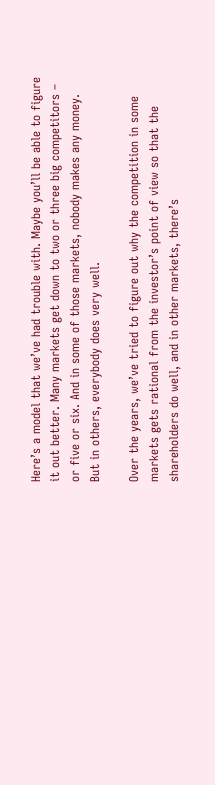Here’s a model that we’ve had trouble with. Maybe you’ll be able to figure it out better. Many markets get down to two or three big competitors – or five or six. And in some of those markets, nobody makes any money. But in others, everybody does very well.

Over the years, we’ve tried to figure out why the competition in some markets gets rational from the investor’s point of view so that the shareholders do well, and in other markets, there’s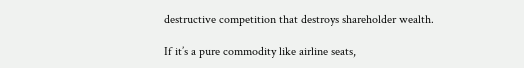destructive competition that destroys shareholder wealth.

If it’s a pure commodity like airline seats,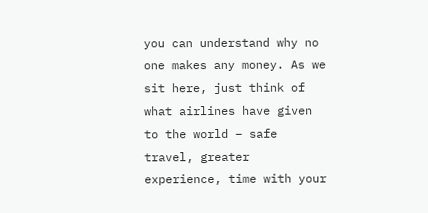you can understand why no one makes any money. As we sit here, just think of what airlines have given to the world – safe travel, greater experience, time with your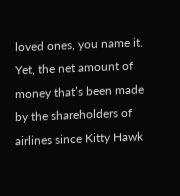loved ones, you name it. Yet, the net amount of money that’s been made by the shareholders of airlines since Kitty Hawk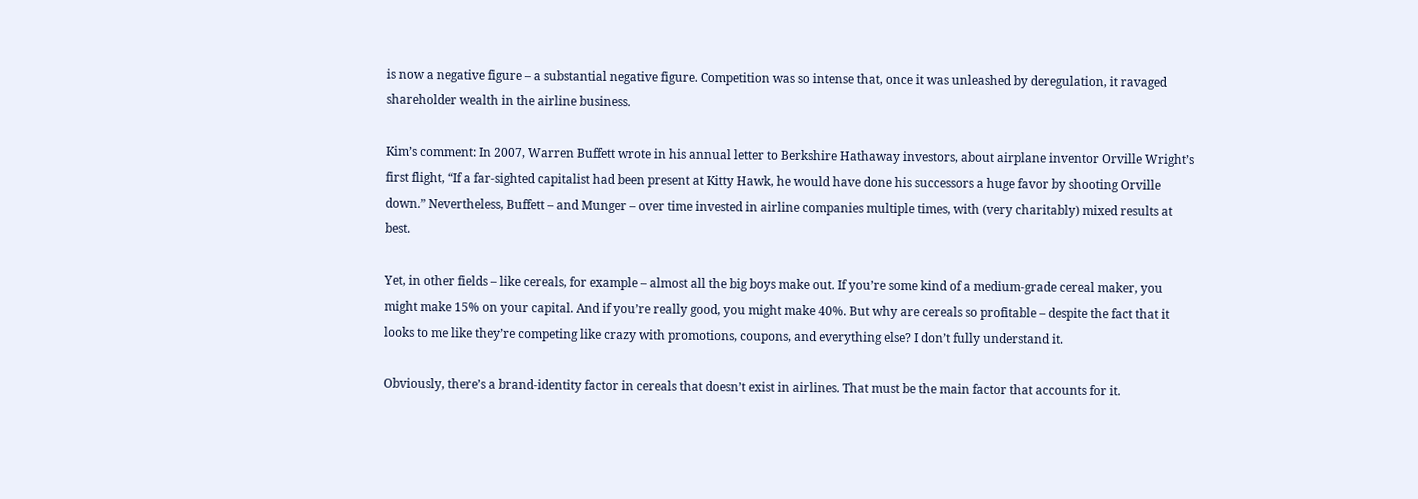is now a negative figure – a substantial negative figure. Competition was so intense that, once it was unleashed by deregulation, it ravaged shareholder wealth in the airline business.

Kim’s comment: In 2007, Warren Buffett wrote in his annual letter to Berkshire Hathaway investors, about airplane inventor Orville Wright’s first flight, “If a far-sighted capitalist had been present at Kitty Hawk, he would have done his successors a huge favor by shooting Orville down.” Nevertheless, Buffett – and Munger – over time invested in airline companies multiple times, with (very charitably) mixed results at best.

Yet, in other fields – like cereals, for example – almost all the big boys make out. If you’re some kind of a medium-grade cereal maker, you might make 15% on your capital. And if you’re really good, you might make 40%. But why are cereals so profitable – despite the fact that it looks to me like they’re competing like crazy with promotions, coupons, and everything else? I don’t fully understand it.

Obviously, there’s a brand-identity factor in cereals that doesn’t exist in airlines. That must be the main factor that accounts for it.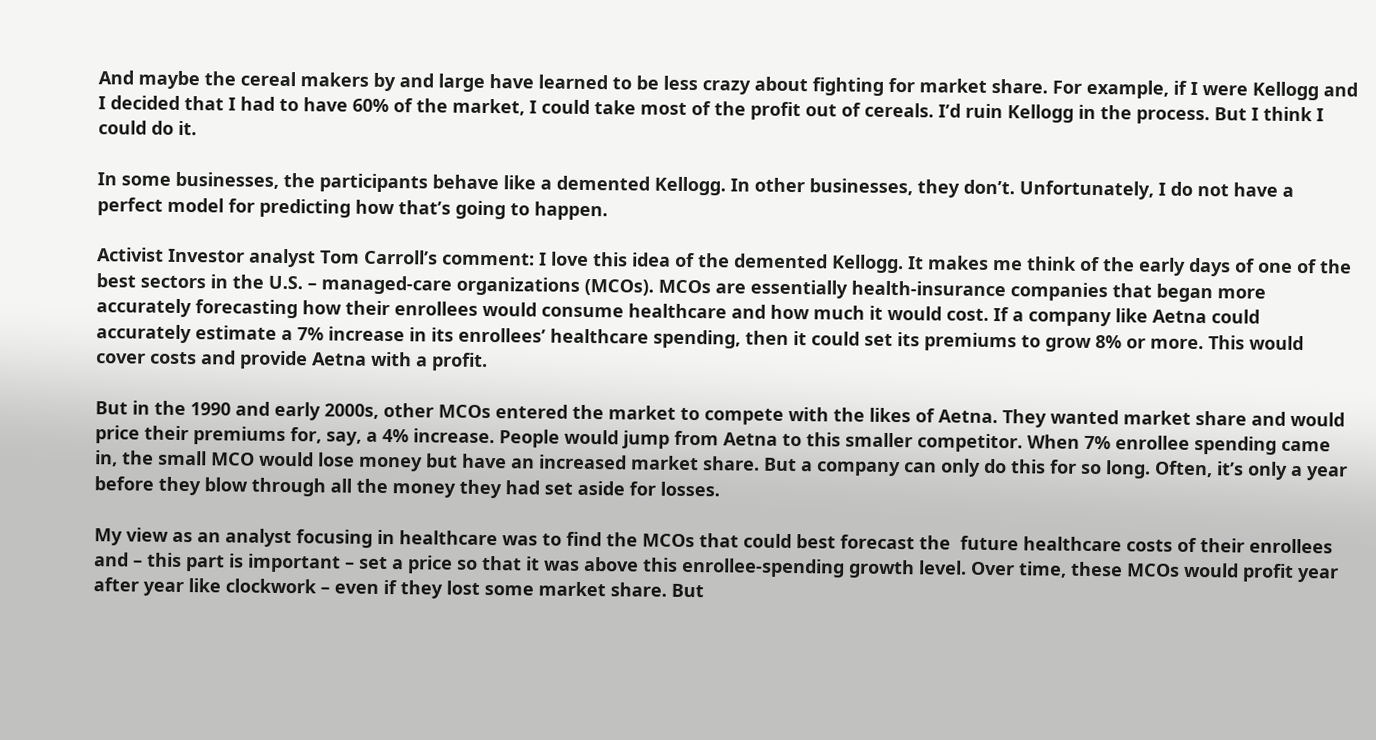And maybe the cereal makers by and large have learned to be less crazy about fighting for market share. For example, if I were Kellogg and I decided that I had to have 60% of the market, I could take most of the profit out of cereals. I’d ruin Kellogg in the process. But I think I could do it.

In some businesses, the participants behave like a demented Kellogg. In other businesses, they don’t. Unfortunately, I do not have a perfect model for predicting how that’s going to happen.

Activist Investor analyst Tom Carroll’s comment: I love this idea of the demented Kellogg. It makes me think of the early days of one of the best sectors in the U.S. – managed-care organizations (MCOs). MCOs are essentially health-insurance companies that began more accurately forecasting how their enrollees would consume healthcare and how much it would cost. If a company like Aetna could accurately estimate a 7% increase in its enrollees’ healthcare spending, then it could set its premiums to grow 8% or more. This would cover costs and provide Aetna with a profit.

But in the 1990 and early 2000s, other MCOs entered the market to compete with the likes of Aetna. They wanted market share and would price their premiums for, say, a 4% increase. People would jump from Aetna to this smaller competitor. When 7% enrollee spending came in, the small MCO would lose money but have an increased market share. But a company can only do this for so long. Often, it’s only a year before they blow through all the money they had set aside for losses.

My view as an analyst focusing in healthcare was to find the MCOs that could best forecast the  future healthcare costs of their enrollees and – this part is important – set a price so that it was above this enrollee-spending growth level. Over time, these MCOs would profit year after year like clockwork – even if they lost some market share. But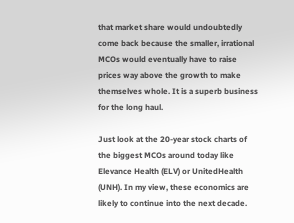that market share would undoubtedly come back because the smaller, irrational MCOs would eventually have to raise prices way above the growth to make themselves whole. It is a superb business for the long haul.

Just look at the 20-year stock charts of the biggest MCOs around today like Elevance Health (ELV) or UnitedHealth (UNH). In my view, these economics are likely to continue into the next decade.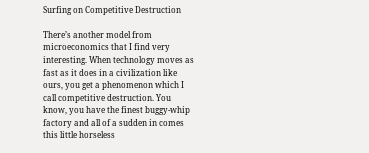Surfing on Competitive Destruction

There’s another model from microeconomics that I find very interesting. When technology moves as fast as it does in a civilization like ours, you get a phenomenon which I call competitive destruction. You know, you have the finest buggy-whip factory and all of a sudden in comes this little horseless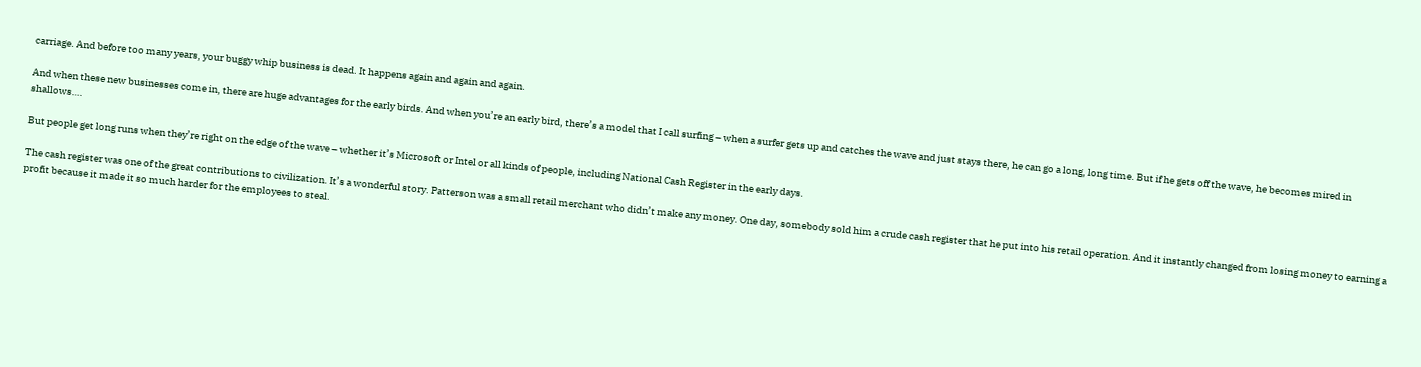carriage. And before too many years, your buggy whip business is dead. It happens again and again and again.

And when these new businesses come in, there are huge advantages for the early birds. And when you’re an early bird, there’s a model that I call surfing – when a surfer gets up and catches the wave and just stays there, he can go a long, long time. But if he gets off the wave, he becomes mired in shallows….

But people get long runs when they’re right on the edge of the wave – whether it’s Microsoft or Intel or all kinds of people, including National Cash Register in the early days.

The cash register was one of the great contributions to civilization. It’s a wonderful story. Patterson was a small retail merchant who didn’t make any money. One day, somebody sold him a crude cash register that he put into his retail operation. And it instantly changed from losing money to earning a profit because it made it so much harder for the employees to steal.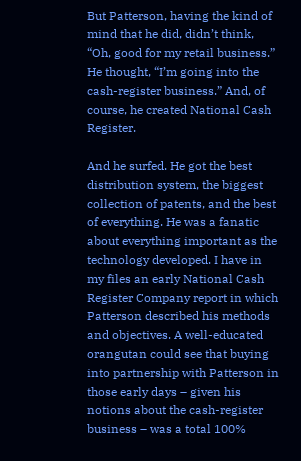But Patterson, having the kind of mind that he did, didn’t think, “Oh, good for my retail business.” He thought, “I’m going into the cash-register business.” And, of course, he created National Cash Register.

And he surfed. He got the best distribution system, the biggest collection of patents, and the best of everything. He was a fanatic about everything important as the technology developed. I have in my files an early National Cash Register Company report in which Patterson described his methods and objectives. A well-educated orangutan could see that buying into partnership with Patterson in those early days – given his notions about the cash-register business – was a total 100%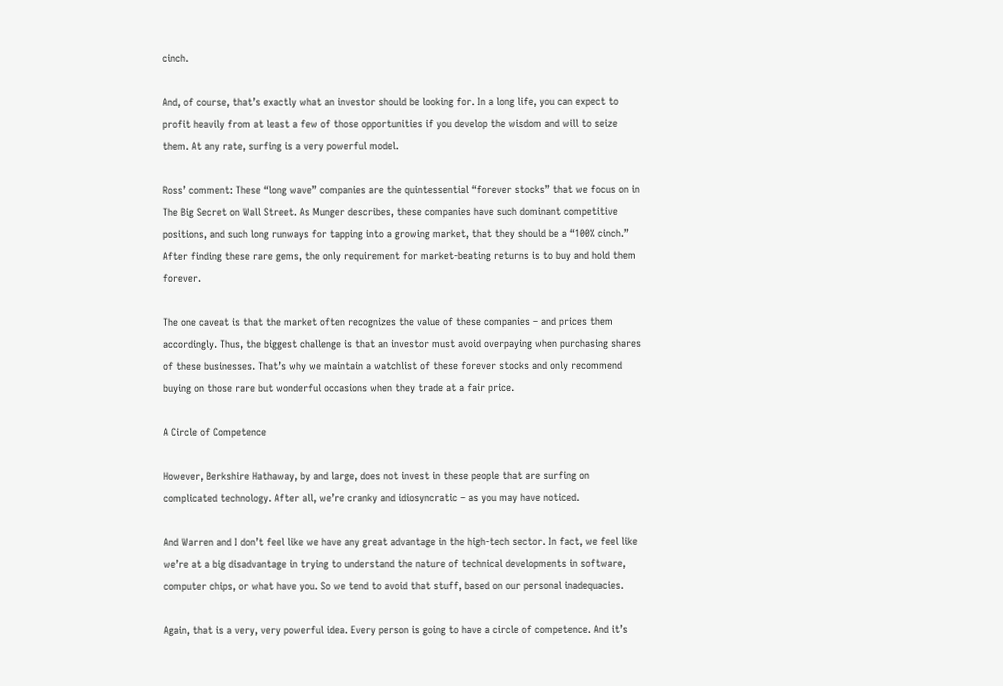cinch.

And, of course, that’s exactly what an investor should be looking for. In a long life, you can expect to profit heavily from at least a few of those opportunities if you develop the wisdom and will to seize them. At any rate, surfing is a very powerful model.

Ross’ comment: These “long wave” companies are the quintessential “forever stocks” that we focus on in The Big Secret on Wall Street. As Munger describes, these companies have such dominant competitive positions, and such long runways for tapping into a growing market, that they should be a “100% cinch.” After finding these rare gems, the only requirement for market-beating returns is to buy and hold them forever.

The one caveat is that the market often recognizes the value of these companies – and prices them accordingly. Thus, the biggest challenge is that an investor must avoid overpaying when purchasing shares of these businesses. That’s why we maintain a watchlist of these forever stocks and only recommend buying on those rare but wonderful occasions when they trade at a fair price.

A Circle of Competence

However, Berkshire Hathaway, by and large, does not invest in these people that are surfing on complicated technology. After all, we’re cranky and idiosyncratic – as you may have noticed.

And Warren and I don’t feel like we have any great advantage in the high-tech sector. In fact, we feel like we’re at a big disadvantage in trying to understand the nature of technical developments in software, computer chips, or what have you. So we tend to avoid that stuff, based on our personal inadequacies.

Again, that is a very, very powerful idea. Every person is going to have a circle of competence. And it’s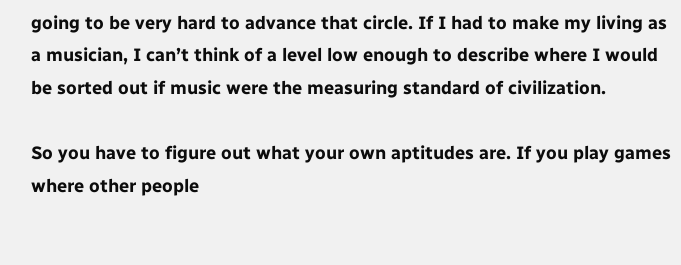going to be very hard to advance that circle. If I had to make my living as a musician, I can’t think of a level low enough to describe where I would be sorted out if music were the measuring standard of civilization.

So you have to figure out what your own aptitudes are. If you play games where other people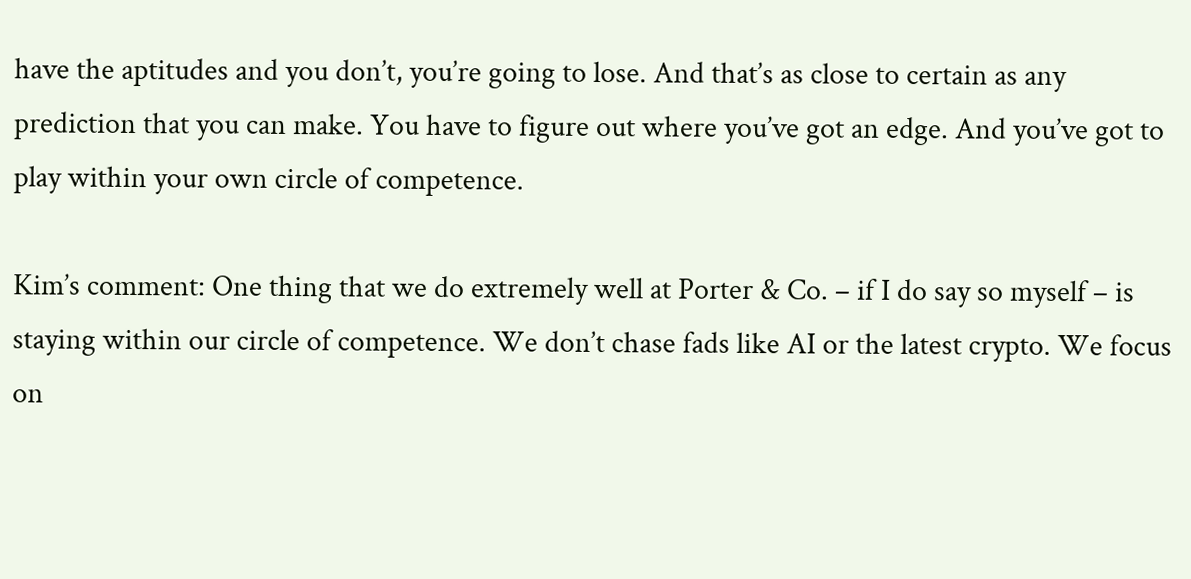have the aptitudes and you don’t, you’re going to lose. And that’s as close to certain as any prediction that you can make. You have to figure out where you’ve got an edge. And you’ve got to play within your own circle of competence.

Kim’s comment: One thing that we do extremely well at Porter & Co. – if I do say so myself – is staying within our circle of competence. We don’t chase fads like AI or the latest crypto. We focus on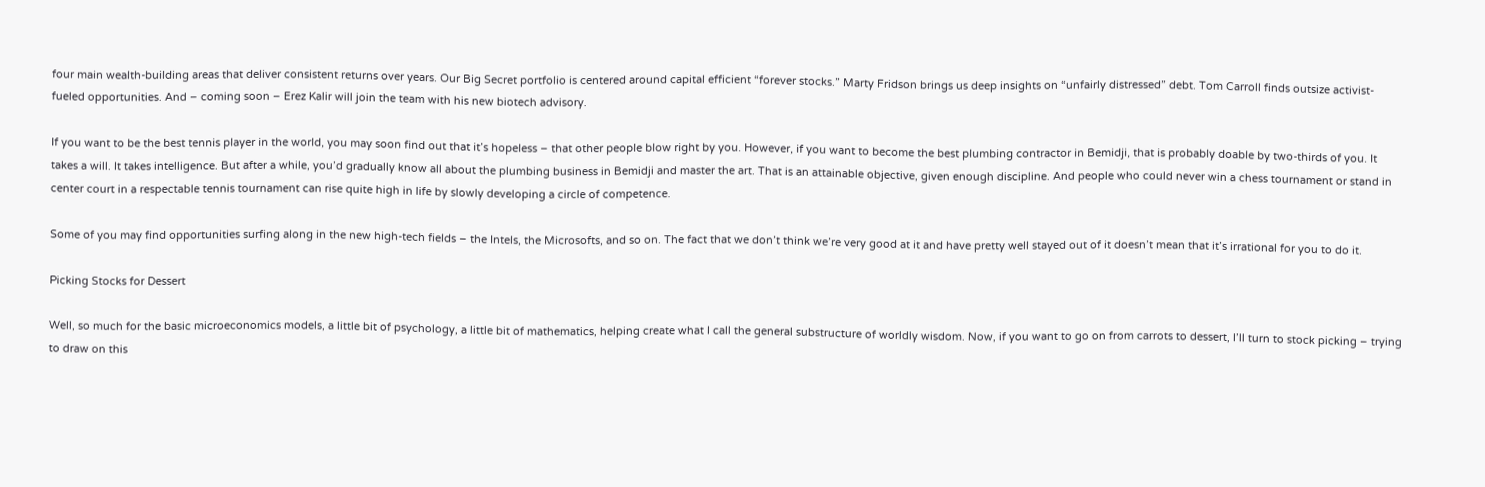four main wealth-building areas that deliver consistent returns over years. Our Big Secret portfolio is centered around capital efficient “forever stocks.” Marty Fridson brings us deep insights on “unfairly distressed” debt. Tom Carroll finds outsize activist-fueled opportunities. And – coming soon – Erez Kalir will join the team with his new biotech advisory.

If you want to be the best tennis player in the world, you may soon find out that it’s hopeless – that other people blow right by you. However, if you want to become the best plumbing contractor in Bemidji, that is probably doable by two-thirds of you. It takes a will. It takes intelligence. But after a while, you’d gradually know all about the plumbing business in Bemidji and master the art. That is an attainable objective, given enough discipline. And people who could never win a chess tournament or stand in center court in a respectable tennis tournament can rise quite high in life by slowly developing a circle of competence.

Some of you may find opportunities surfing along in the new high-tech fields – the Intels, the Microsofts, and so on. The fact that we don’t think we’re very good at it and have pretty well stayed out of it doesn’t mean that it’s irrational for you to do it.

Picking Stocks for Dessert

Well, so much for the basic microeconomics models, a little bit of psychology, a little bit of mathematics, helping create what I call the general substructure of worldly wisdom. Now, if you want to go on from carrots to dessert, I’ll turn to stock picking – trying to draw on this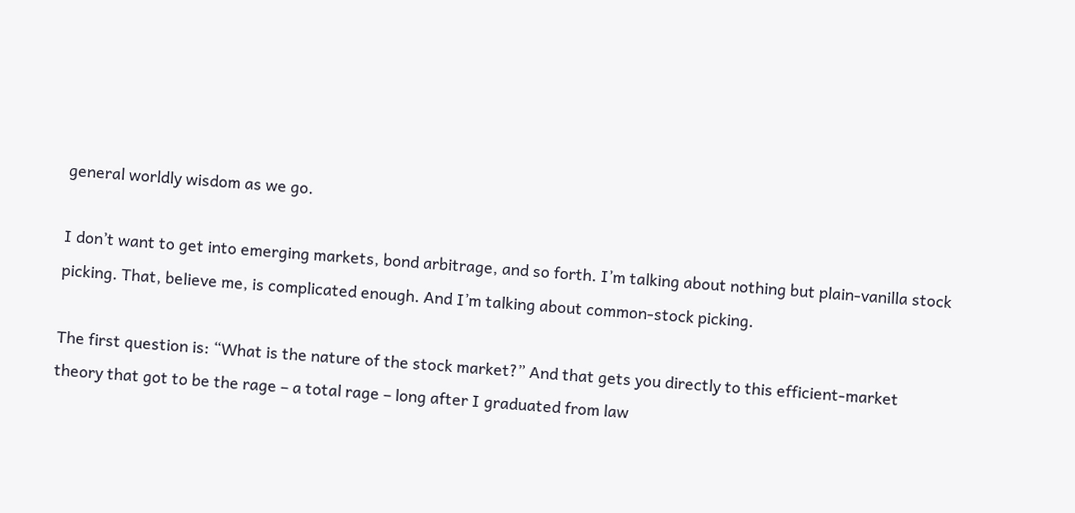general worldly wisdom as we go.

I don’t want to get into emerging markets, bond arbitrage, and so forth. I’m talking about nothing but plain-vanilla stock picking. That, believe me, is complicated enough. And I’m talking about common-stock picking.

The first question is: “What is the nature of the stock market?” And that gets you directly to this efficient-market theory that got to be the rage – a total rage – long after I graduated from law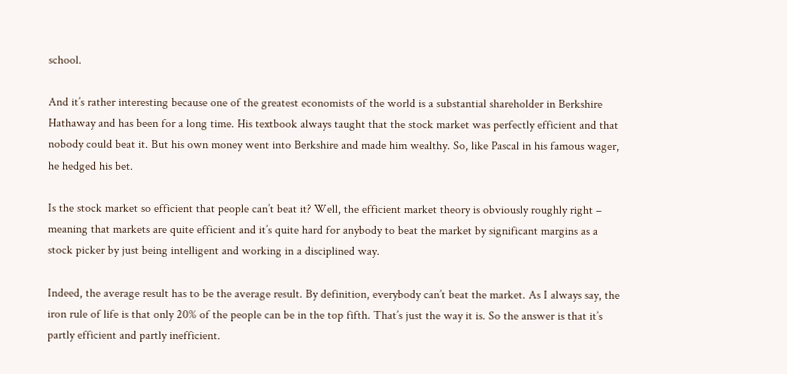school.

And it’s rather interesting because one of the greatest economists of the world is a substantial shareholder in Berkshire Hathaway and has been for a long time. His textbook always taught that the stock market was perfectly efficient and that nobody could beat it. But his own money went into Berkshire and made him wealthy. So, like Pascal in his famous wager, he hedged his bet.

Is the stock market so efficient that people can’t beat it? Well, the efficient market theory is obviously roughly right – meaning that markets are quite efficient and it’s quite hard for anybody to beat the market by significant margins as a stock picker by just being intelligent and working in a disciplined way.

Indeed, the average result has to be the average result. By definition, everybody can’t beat the market. As I always say, the iron rule of life is that only 20% of the people can be in the top fifth. That’s just the way it is. So the answer is that it’s partly efficient and partly inefficient.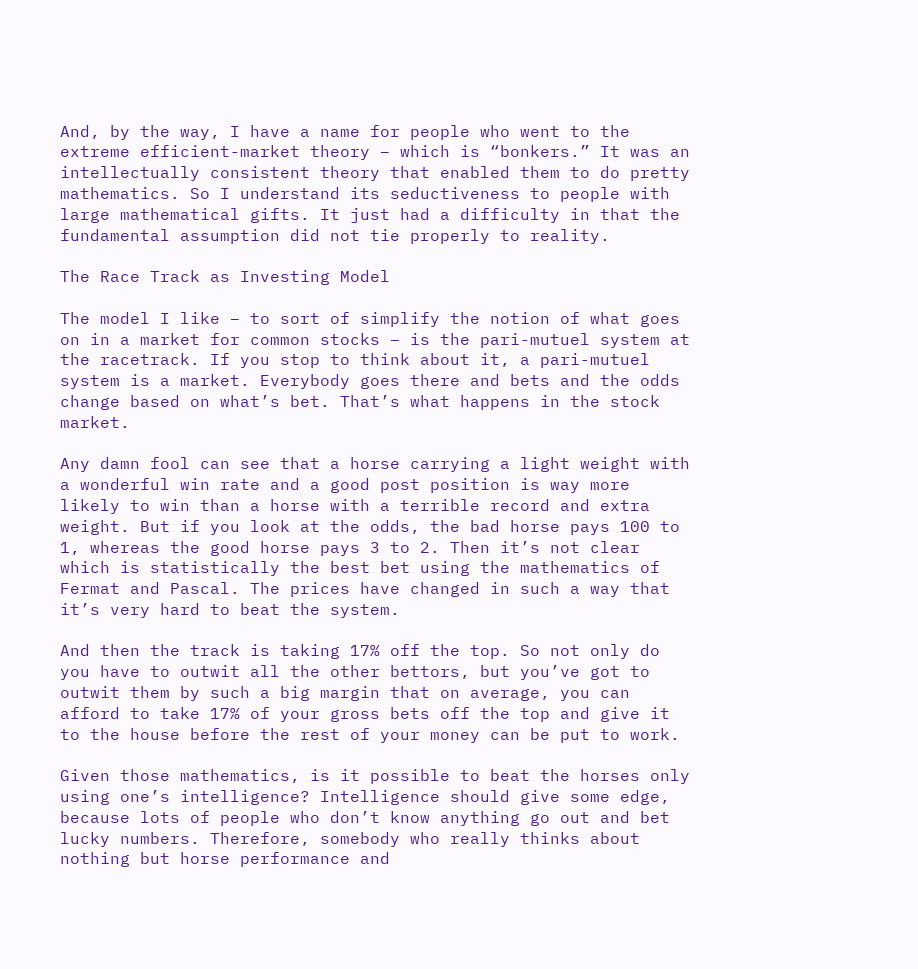And, by the way, I have a name for people who went to the extreme efficient-market theory – which is “bonkers.” It was an intellectually consistent theory that enabled them to do pretty mathematics. So I understand its seductiveness to people with large mathematical gifts. It just had a difficulty in that the fundamental assumption did not tie properly to reality.

The Race Track as Investing Model

The model I like – to sort of simplify the notion of what goes on in a market for common stocks – is the pari-mutuel system at the racetrack. If you stop to think about it, a pari-mutuel system is a market. Everybody goes there and bets and the odds change based on what’s bet. That’s what happens in the stock market.

Any damn fool can see that a horse carrying a light weight with a wonderful win rate and a good post position is way more likely to win than a horse with a terrible record and extra weight. But if you look at the odds, the bad horse pays 100 to 1, whereas the good horse pays 3 to 2. Then it’s not clear which is statistically the best bet using the mathematics of Fermat and Pascal. The prices have changed in such a way that it’s very hard to beat the system.

And then the track is taking 17% off the top. So not only do you have to outwit all the other bettors, but you’ve got to outwit them by such a big margin that on average, you can afford to take 17% of your gross bets off the top and give it to the house before the rest of your money can be put to work.

Given those mathematics, is it possible to beat the horses only using one’s intelligence? Intelligence should give some edge, because lots of people who don’t know anything go out and bet lucky numbers. Therefore, somebody who really thinks about nothing but horse performance and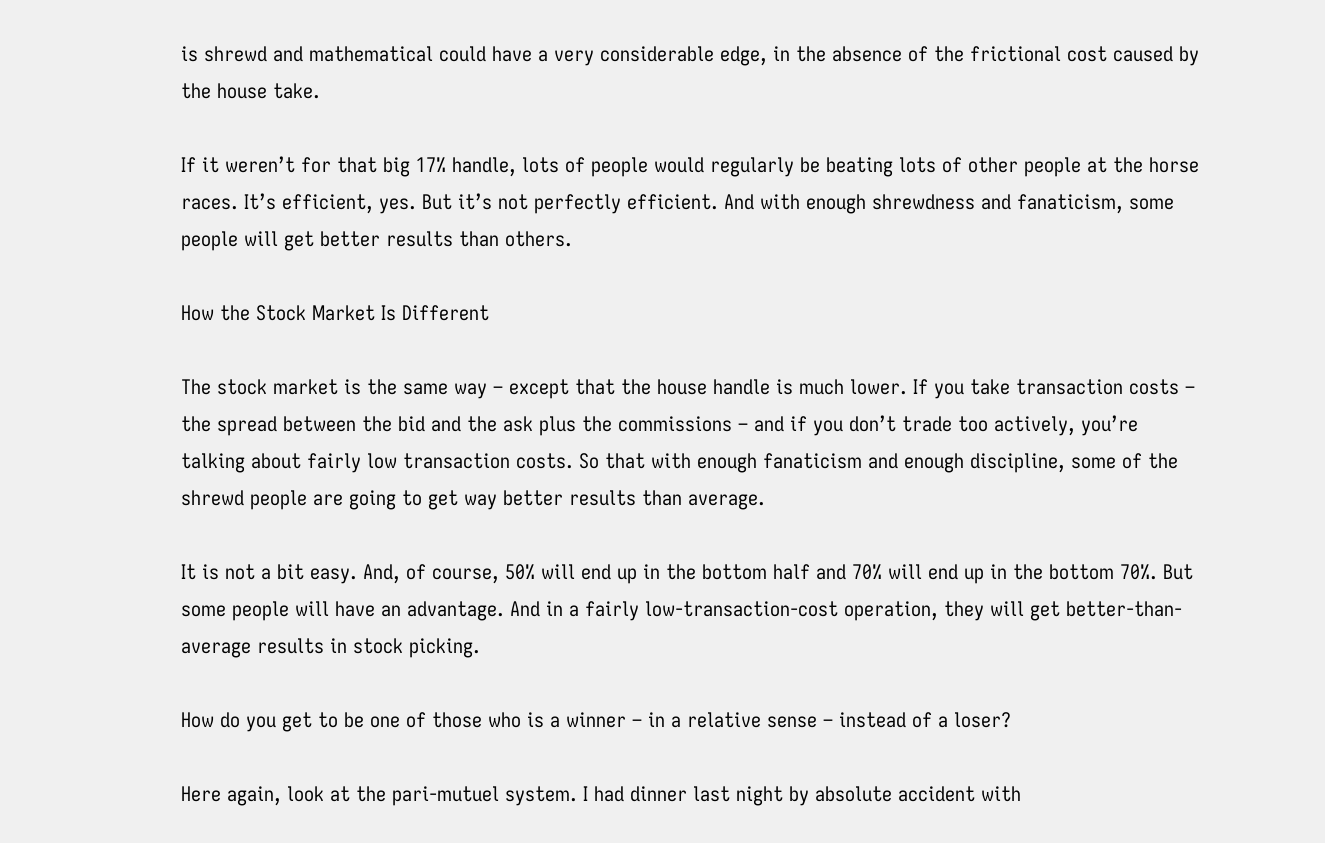is shrewd and mathematical could have a very considerable edge, in the absence of the frictional cost caused by the house take.

If it weren’t for that big 17% handle, lots of people would regularly be beating lots of other people at the horse races. It’s efficient, yes. But it’s not perfectly efficient. And with enough shrewdness and fanaticism, some people will get better results than others.

How the Stock Market Is Different

The stock market is the same way – except that the house handle is much lower. If you take transaction costs – the spread between the bid and the ask plus the commissions – and if you don’t trade too actively, you’re talking about fairly low transaction costs. So that with enough fanaticism and enough discipline, some of the shrewd people are going to get way better results than average.

It is not a bit easy. And, of course, 50% will end up in the bottom half and 70% will end up in the bottom 70%. But some people will have an advantage. And in a fairly low-transaction-cost operation, they will get better-than-average results in stock picking.

How do you get to be one of those who is a winner – in a relative sense – instead of a loser?

Here again, look at the pari-mutuel system. I had dinner last night by absolute accident with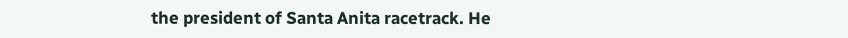the president of Santa Anita racetrack. He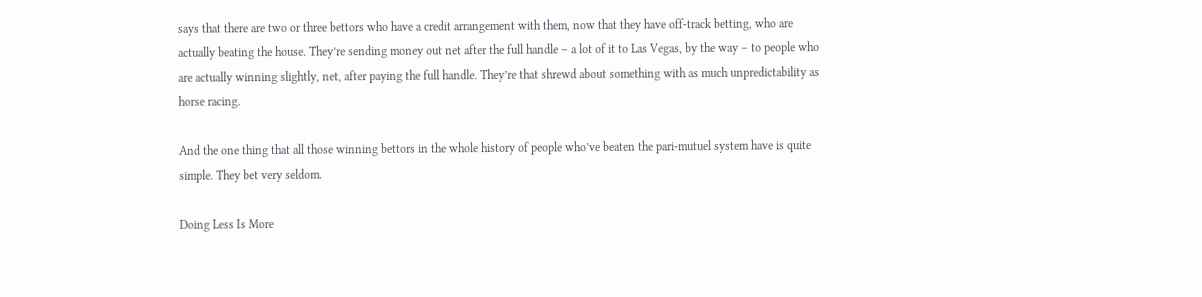says that there are two or three bettors who have a credit arrangement with them, now that they have off-track betting, who are actually beating the house. They’re sending money out net after the full handle – a lot of it to Las Vegas, by the way – to people who are actually winning slightly, net, after paying the full handle. They’re that shrewd about something with as much unpredictability as horse racing.

And the one thing that all those winning bettors in the whole history of people who’ve beaten the pari-mutuel system have is quite simple. They bet very seldom.

Doing Less Is More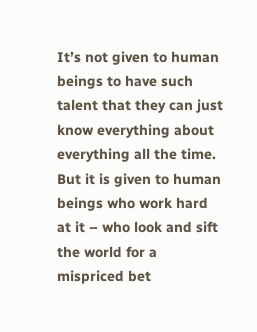It’s not given to human beings to have such talent that they can just know everything about everything all the time. But it is given to human beings who work hard at it – who look and sift the world for a mispriced bet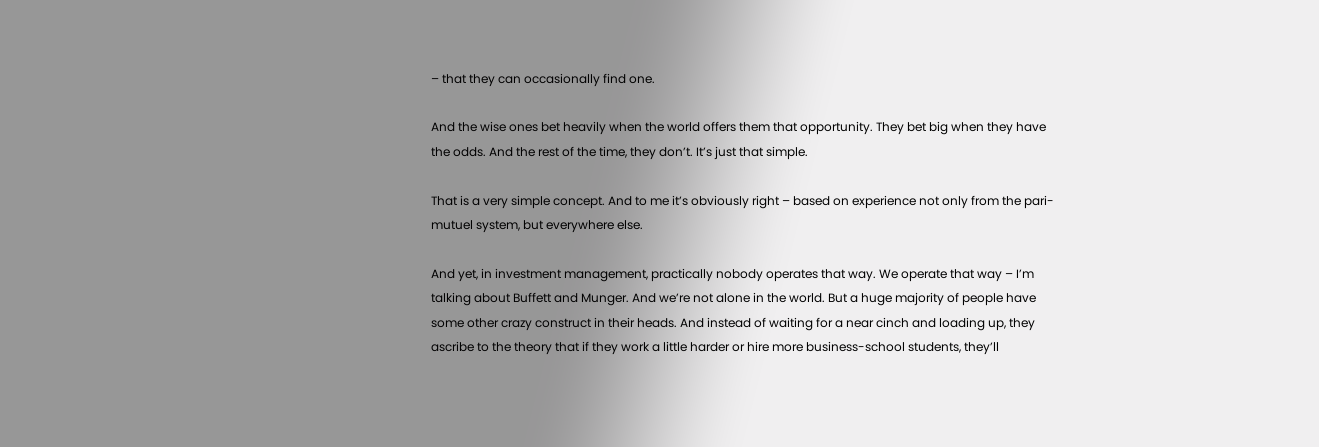– that they can occasionally find one.

And the wise ones bet heavily when the world offers them that opportunity. They bet big when they have the odds. And the rest of the time, they don’t. It’s just that simple.

That is a very simple concept. And to me it’s obviously right – based on experience not only from the pari-mutuel system, but everywhere else.

And yet, in investment management, practically nobody operates that way. We operate that way – I’m talking about Buffett and Munger. And we’re not alone in the world. But a huge majority of people have some other crazy construct in their heads. And instead of waiting for a near cinch and loading up, they ascribe to the theory that if they work a little harder or hire more business-school students, they’ll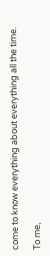come to know everything about everything all the time.

To me,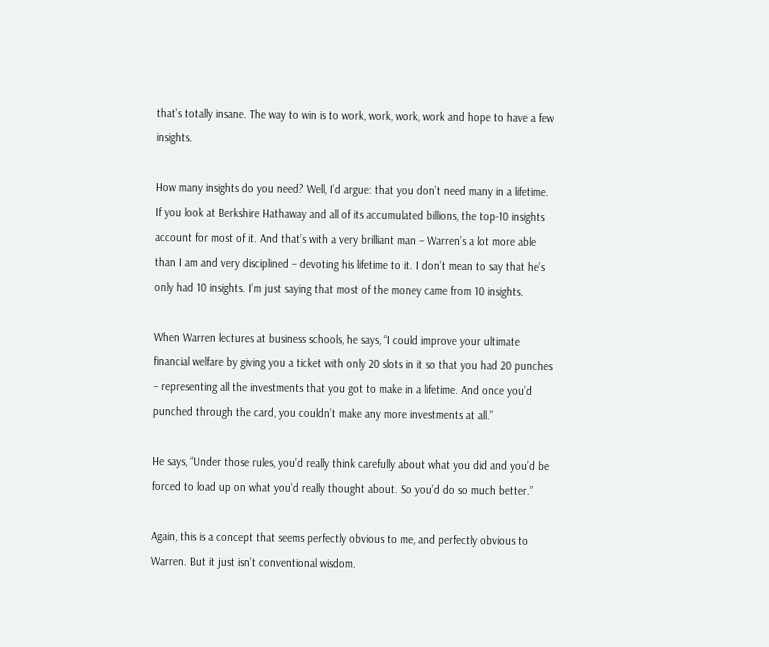that’s totally insane. The way to win is to work, work, work, work and hope to have a few insights.

How many insights do you need? Well, I’d argue: that you don’t need many in a lifetime. If you look at Berkshire Hathaway and all of its accumulated billions, the top-10 insights account for most of it. And that’s with a very brilliant man – Warren’s a lot more able than I am and very disciplined – devoting his lifetime to it. I don’t mean to say that he’s only had 10 insights. I’m just saying that most of the money came from 10 insights.

When Warren lectures at business schools, he says, “I could improve your ultimate financial welfare by giving you a ticket with only 20 slots in it so that you had 20 punches – representing all the investments that you got to make in a lifetime. And once you’d punched through the card, you couldn’t make any more investments at all.”

He says, “Under those rules, you’d really think carefully about what you did and you’d be forced to load up on what you’d really thought about. So you’d do so much better.”

Again, this is a concept that seems perfectly obvious to me, and perfectly obvious to Warren. But it just isn’t conventional wisdom.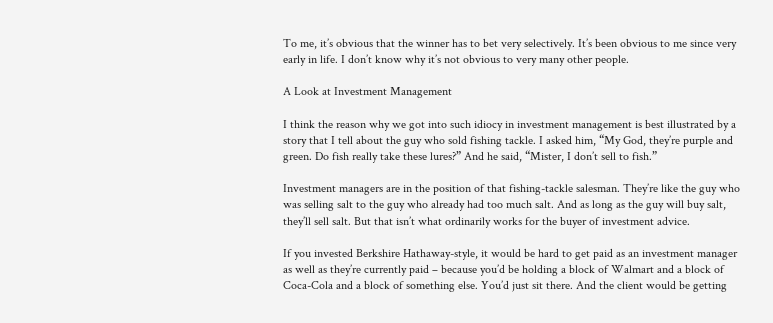To me, it’s obvious that the winner has to bet very selectively. It’s been obvious to me since very early in life. I don’t know why it’s not obvious to very many other people.

A Look at Investment Management

I think the reason why we got into such idiocy in investment management is best illustrated by a story that I tell about the guy who sold fishing tackle. I asked him, “My God, they’re purple and green. Do fish really take these lures?” And he said, “Mister, I don’t sell to fish.”

Investment managers are in the position of that fishing-tackle salesman. They’re like the guy who was selling salt to the guy who already had too much salt. And as long as the guy will buy salt, they’ll sell salt. But that isn’t what ordinarily works for the buyer of investment advice.

If you invested Berkshire Hathaway-style, it would be hard to get paid as an investment manager as well as they’re currently paid – because you’d be holding a block of Walmart and a block of Coca-Cola and a block of something else. You’d just sit there. And the client would be getting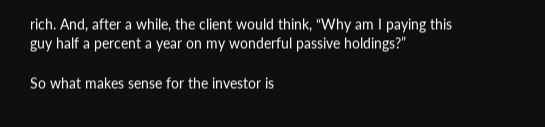rich. And, after a while, the client would think, “Why am I paying this guy half a percent a year on my wonderful passive holdings?”

So what makes sense for the investor is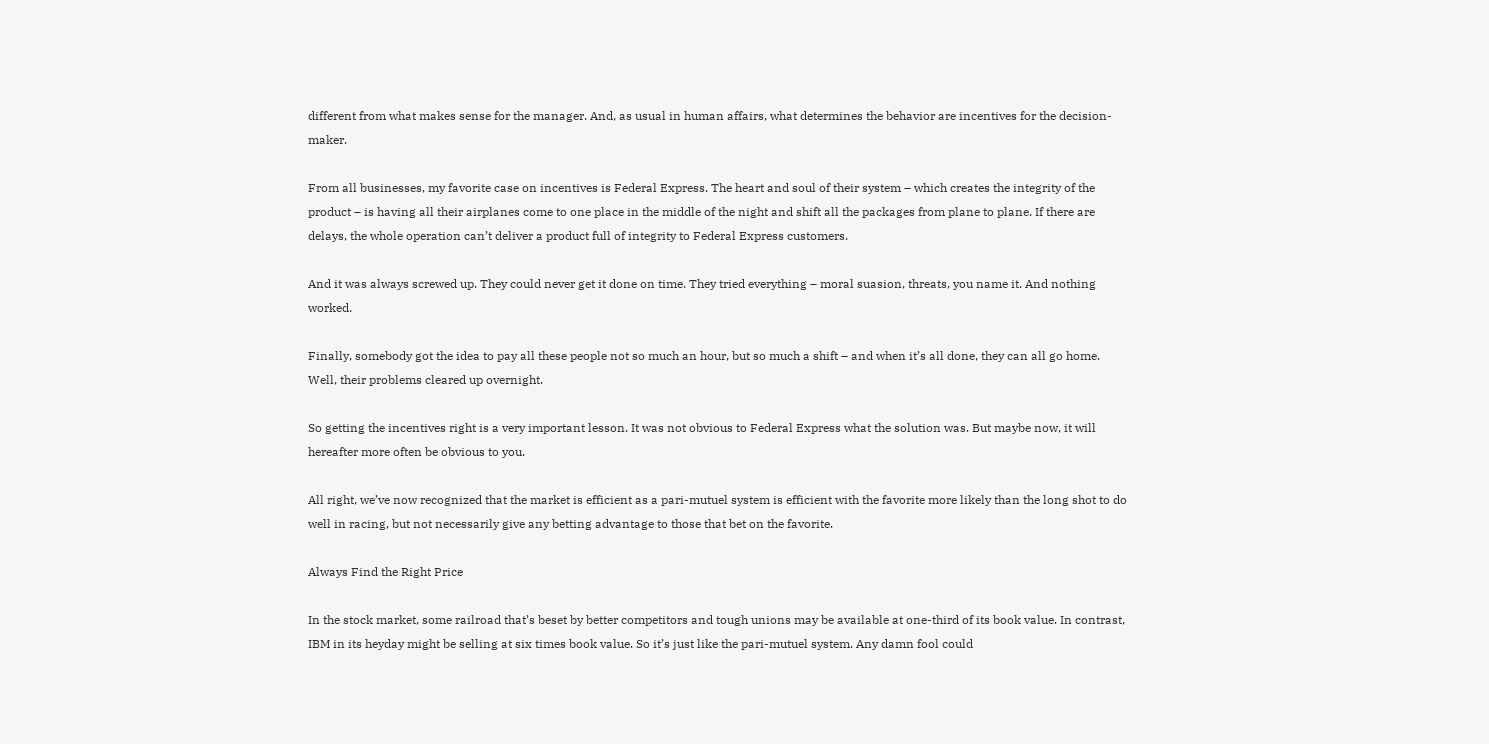different from what makes sense for the manager. And, as usual in human affairs, what determines the behavior are incentives for the decision-maker.

From all businesses, my favorite case on incentives is Federal Express. The heart and soul of their system – which creates the integrity of the product – is having all their airplanes come to one place in the middle of the night and shift all the packages from plane to plane. If there are delays, the whole operation can’t deliver a product full of integrity to Federal Express customers.

And it was always screwed up. They could never get it done on time. They tried everything – moral suasion, threats, you name it. And nothing worked.

Finally, somebody got the idea to pay all these people not so much an hour, but so much a shift – and when it’s all done, they can all go home. Well, their problems cleared up overnight.

So getting the incentives right is a very important lesson. It was not obvious to Federal Express what the solution was. But maybe now, it will hereafter more often be obvious to you.

All right, we’ve now recognized that the market is efficient as a pari-mutuel system is efficient with the favorite more likely than the long shot to do well in racing, but not necessarily give any betting advantage to those that bet on the favorite.

Always Find the Right Price

In the stock market, some railroad that’s beset by better competitors and tough unions may be available at one-third of its book value. In contrast, IBM in its heyday might be selling at six times book value. So it’s just like the pari-mutuel system. Any damn fool could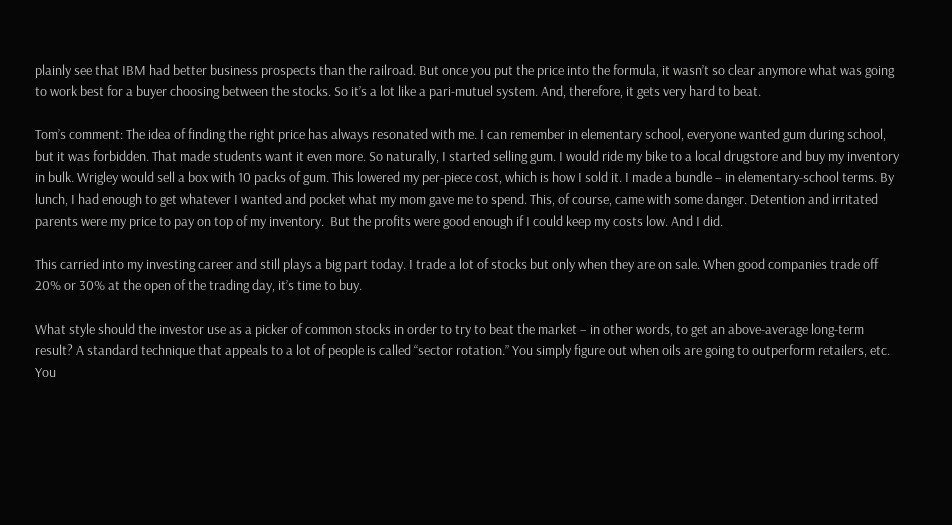plainly see that IBM had better business prospects than the railroad. But once you put the price into the formula, it wasn’t so clear anymore what was going to work best for a buyer choosing between the stocks. So it’s a lot like a pari-mutuel system. And, therefore, it gets very hard to beat.

Tom’s comment: The idea of finding the right price has always resonated with me. I can remember in elementary school, everyone wanted gum during school, but it was forbidden. That made students want it even more. So naturally, I started selling gum. I would ride my bike to a local drugstore and buy my inventory in bulk. Wrigley would sell a box with 10 packs of gum. This lowered my per-piece cost, which is how I sold it. I made a bundle – in elementary-school terms. By lunch, I had enough to get whatever I wanted and pocket what my mom gave me to spend. This, of course, came with some danger. Detention and irritated parents were my price to pay on top of my inventory.  But the profits were good enough if I could keep my costs low. And I did.

This carried into my investing career and still plays a big part today. I trade a lot of stocks but only when they are on sale. When good companies trade off 20% or 30% at the open of the trading day, it’s time to buy.

What style should the investor use as a picker of common stocks in order to try to beat the market – in other words, to get an above-average long-term result? A standard technique that appeals to a lot of people is called “sector rotation.” You simply figure out when oils are going to outperform retailers, etc. You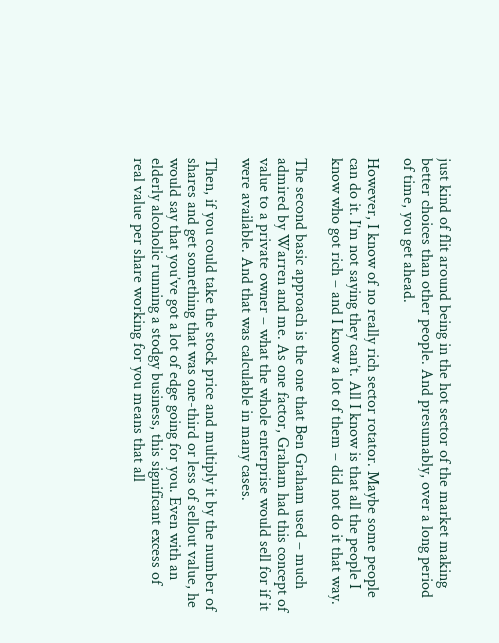just kind of flit around being in the hot sector of the market making better choices than other people. And presumably, over a long period of time, you get ahead.

However, I know of no really rich sector rotator. Maybe some people can do it. I’m not saying they can’t. All I know is that all the people I know who got rich – and I know a lot of them – did not do it that way.

The second basic approach is the one that Ben Graham used – much admired by Warren and me. As one factor, Graham had this concept of value to a private owner – what the whole enterprise would sell for if it were available. And that was calculable in many cases.

Then, if you could take the stock price and multiply it by the number of shares and get something that was one-third or less of sellout value, he would say that you’ve got a lot of edge going for you. Even with an elderly alcoholic running a stodgy business, this significant excess of real value per share working for you means that all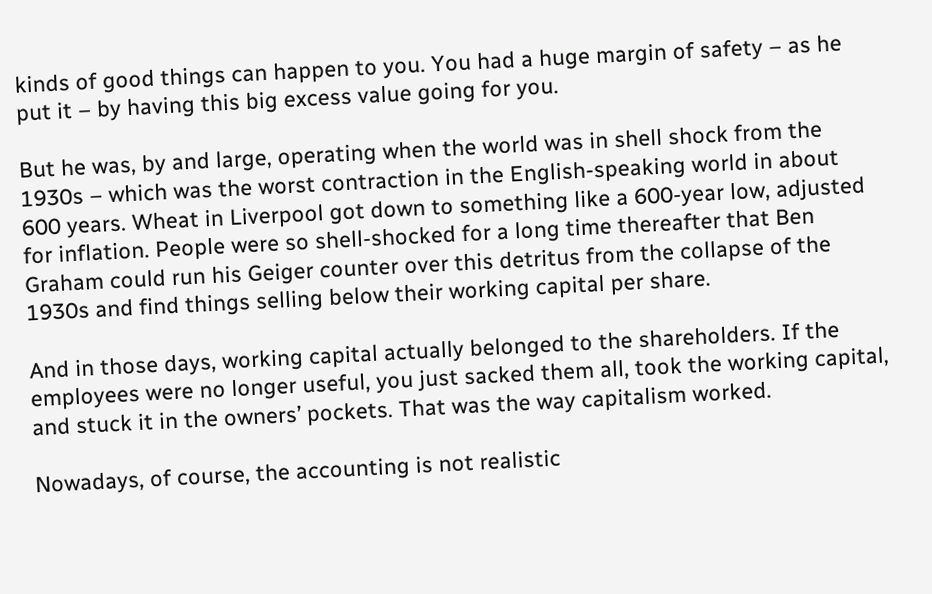kinds of good things can happen to you. You had a huge margin of safety – as he put it – by having this big excess value going for you.

But he was, by and large, operating when the world was in shell shock from the 1930s – which was the worst contraction in the English-speaking world in about 600 years. Wheat in Liverpool got down to something like a 600-year low, adjusted for inflation. People were so shell-shocked for a long time thereafter that Ben Graham could run his Geiger counter over this detritus from the collapse of the 1930s and find things selling below their working capital per share.

And in those days, working capital actually belonged to the shareholders. If the employees were no longer useful, you just sacked them all, took the working capital, and stuck it in the owners’ pockets. That was the way capitalism worked.

Nowadays, of course, the accounting is not realistic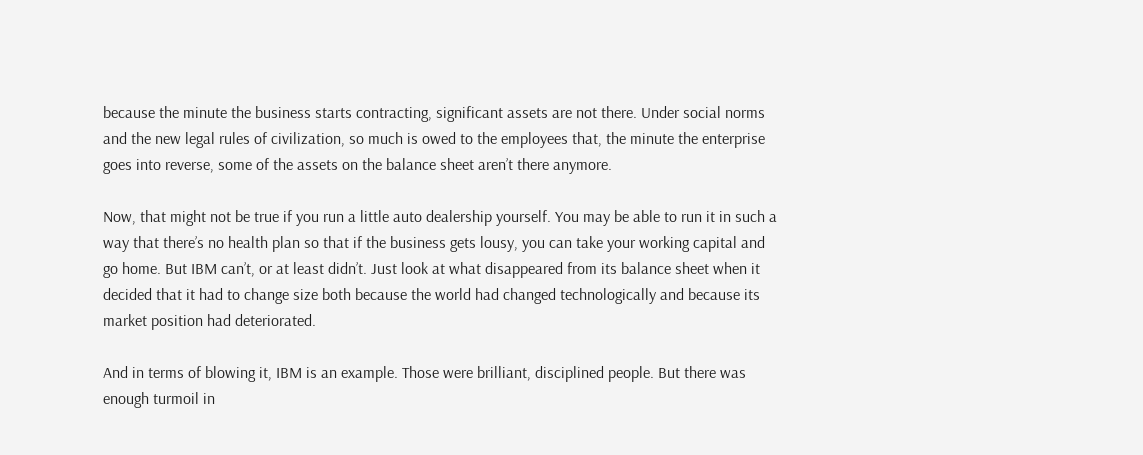because the minute the business starts contracting, significant assets are not there. Under social norms and the new legal rules of civilization, so much is owed to the employees that, the minute the enterprise goes into reverse, some of the assets on the balance sheet aren’t there anymore.

Now, that might not be true if you run a little auto dealership yourself. You may be able to run it in such a way that there’s no health plan so that if the business gets lousy, you can take your working capital and go home. But IBM can’t, or at least didn’t. Just look at what disappeared from its balance sheet when it decided that it had to change size both because the world had changed technologically and because its market position had deteriorated.

And in terms of blowing it, IBM is an example. Those were brilliant, disciplined people. But there was enough turmoil in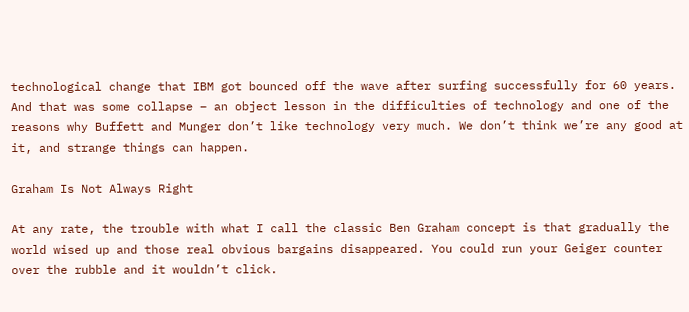technological change that IBM got bounced off the wave after surfing successfully for 60 years. And that was some collapse – an object lesson in the difficulties of technology and one of the reasons why Buffett and Munger don’t like technology very much. We don’t think we’re any good at it, and strange things can happen.

Graham Is Not Always Right

At any rate, the trouble with what I call the classic Ben Graham concept is that gradually the world wised up and those real obvious bargains disappeared. You could run your Geiger counter over the rubble and it wouldn’t click.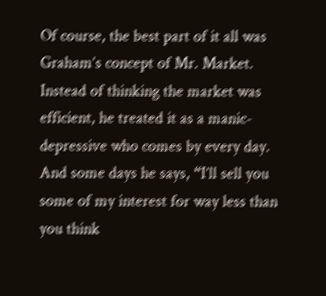Of course, the best part of it all was Graham’s concept of Mr. Market. Instead of thinking the market was efficient, he treated it as a manic-depressive who comes by every day. And some days he says, “I’ll sell you some of my interest for way less than you think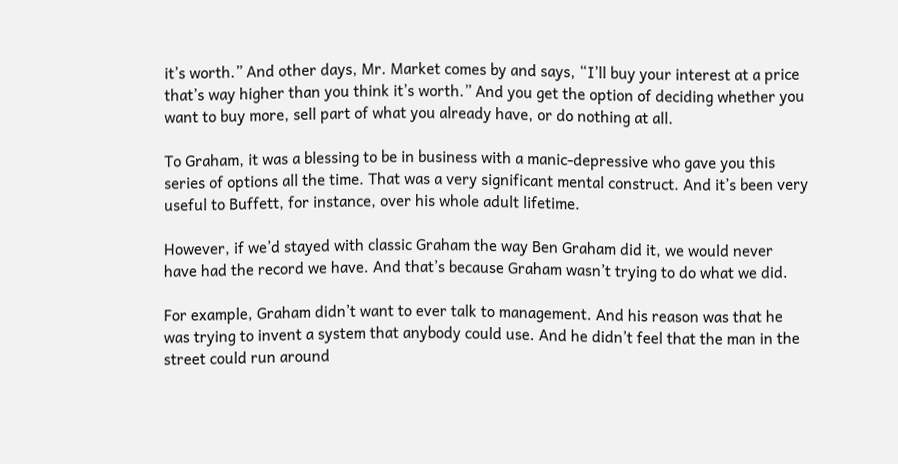it’s worth.” And other days, Mr. Market comes by and says, “I’ll buy your interest at a price that’s way higher than you think it’s worth.” And you get the option of deciding whether you want to buy more, sell part of what you already have, or do nothing at all.

To Graham, it was a blessing to be in business with a manic-depressive who gave you this series of options all the time. That was a very significant mental construct. And it’s been very useful to Buffett, for instance, over his whole adult lifetime.

However, if we’d stayed with classic Graham the way Ben Graham did it, we would never have had the record we have. And that’s because Graham wasn’t trying to do what we did.

For example, Graham didn’t want to ever talk to management. And his reason was that he was trying to invent a system that anybody could use. And he didn’t feel that the man in the street could run around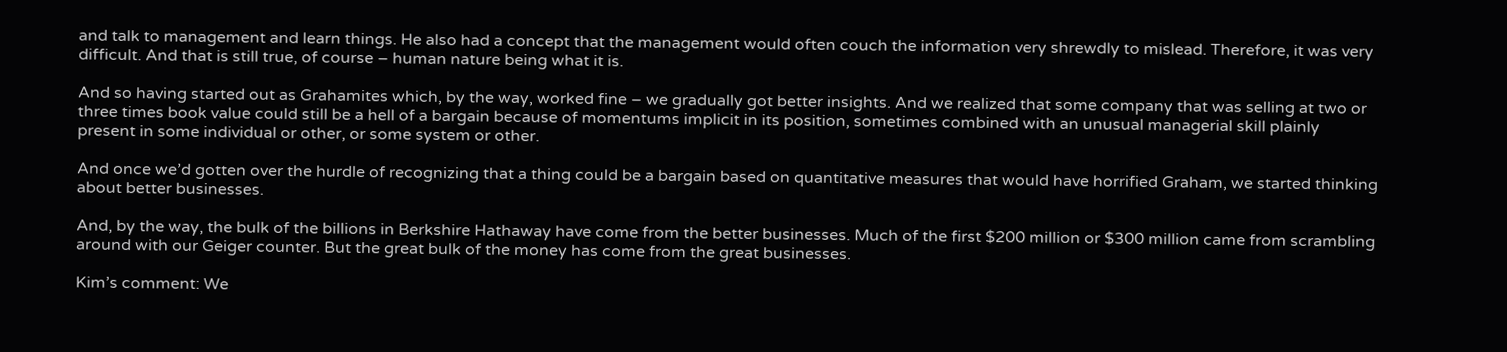and talk to management and learn things. He also had a concept that the management would often couch the information very shrewdly to mislead. Therefore, it was very difficult. And that is still true, of course – human nature being what it is.

And so having started out as Grahamites which, by the way, worked fine – we gradually got better insights. And we realized that some company that was selling at two or three times book value could still be a hell of a bargain because of momentums implicit in its position, sometimes combined with an unusual managerial skill plainly present in some individual or other, or some system or other.

And once we’d gotten over the hurdle of recognizing that a thing could be a bargain based on quantitative measures that would have horrified Graham, we started thinking about better businesses.

And, by the way, the bulk of the billions in Berkshire Hathaway have come from the better businesses. Much of the first $200 million or $300 million came from scrambling around with our Geiger counter. But the great bulk of the money has come from the great businesses.

Kim’s comment: We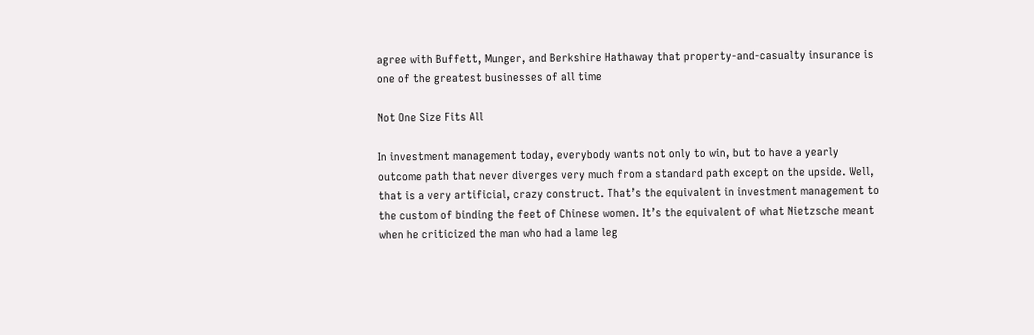agree with Buffett, Munger, and Berkshire Hathaway that property-and-casualty insurance is one of the greatest businesses of all time

Not One Size Fits All

In investment management today, everybody wants not only to win, but to have a yearly outcome path that never diverges very much from a standard path except on the upside. Well, that is a very artificial, crazy construct. That’s the equivalent in investment management to the custom of binding the feet of Chinese women. It’s the equivalent of what Nietzsche meant when he criticized the man who had a lame leg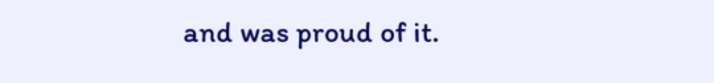and was proud of it.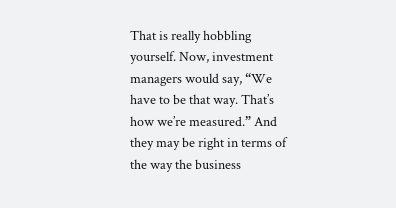That is really hobbling yourself. Now, investment managers would say, “We have to be that way. That’s how we’re measured.” And they may be right in terms of the way the business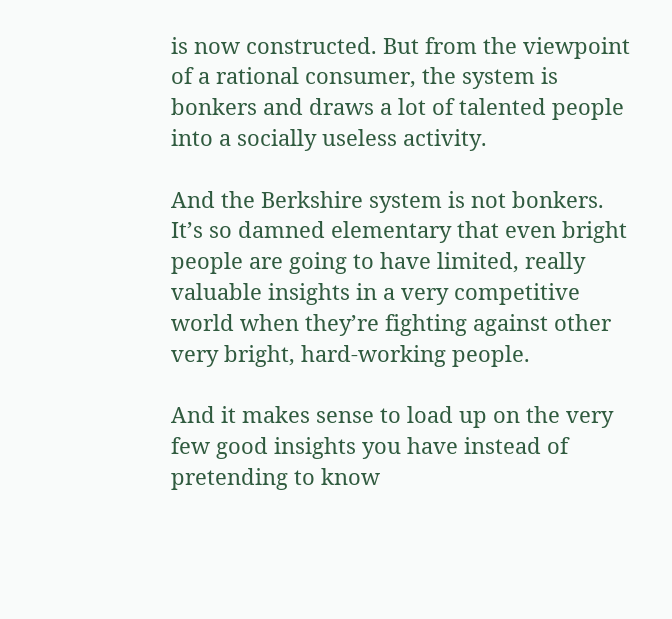is now constructed. But from the viewpoint of a rational consumer, the system is bonkers and draws a lot of talented people into a socially useless activity.

And the Berkshire system is not bonkers. It’s so damned elementary that even bright people are going to have limited, really valuable insights in a very competitive world when they’re fighting against other very bright, hard-working people.

And it makes sense to load up on the very few good insights you have instead of pretending to know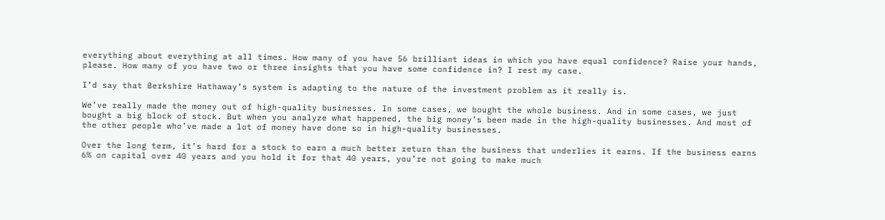everything about everything at all times. How many of you have 56 brilliant ideas in which you have equal confidence? Raise your hands, please. How many of you have two or three insights that you have some confidence in? I rest my case.

I’d say that Berkshire Hathaway’s system is adapting to the nature of the investment problem as it really is.

We’ve really made the money out of high-quality businesses. In some cases, we bought the whole business. And in some cases, we just bought a big block of stock. But when you analyze what happened, the big money’s been made in the high-quality businesses. And most of the other people who’ve made a lot of money have done so in high-quality businesses.

Over the long term, it’s hard for a stock to earn a much better return than the business that underlies it earns. If the business earns 6% on capital over 40 years and you hold it for that 40 years, you’re not going to make much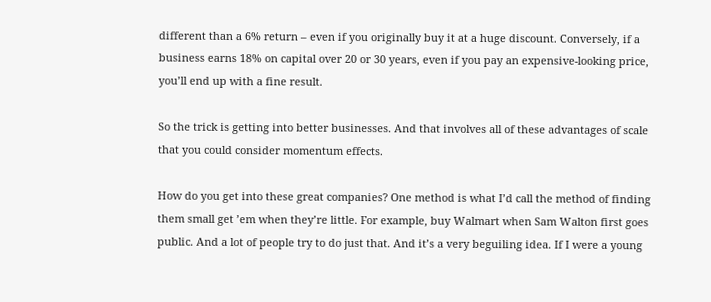different than a 6% return – even if you originally buy it at a huge discount. Conversely, if a business earns 18% on capital over 20 or 30 years, even if you pay an expensive-looking price, you’ll end up with a fine result.

So the trick is getting into better businesses. And that involves all of these advantages of scale that you could consider momentum effects.

How do you get into these great companies? One method is what I’d call the method of finding them small get ’em when they’re little. For example, buy Walmart when Sam Walton first goes public. And a lot of people try to do just that. And it’s a very beguiling idea. If I were a young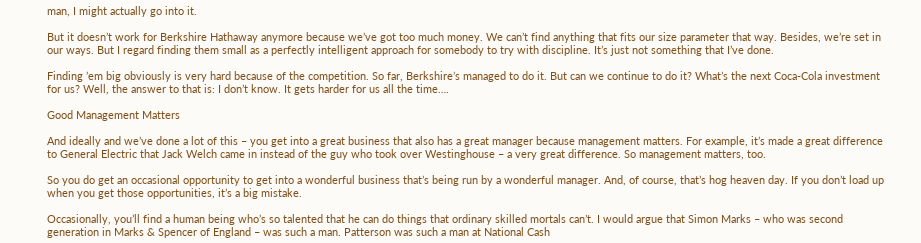man, I might actually go into it.

But it doesn’t work for Berkshire Hathaway anymore because we’ve got too much money. We can’t find anything that fits our size parameter that way. Besides, we’re set in our ways. But I regard finding them small as a perfectly intelligent approach for somebody to try with discipline. It’s just not something that I’ve done.

Finding ’em big obviously is very hard because of the competition. So far, Berkshire’s managed to do it. But can we continue to do it? What’s the next Coca-Cola investment for us? Well, the answer to that is: I don’t know. It gets harder for us all the time….

Good Management Matters

And ideally and we’ve done a lot of this – you get into a great business that also has a great manager because management matters. For example, it’s made a great difference to General Electric that Jack Welch came in instead of the guy who took over Westinghouse – a very great difference. So management matters, too.

So you do get an occasional opportunity to get into a wonderful business that’s being run by a wonderful manager. And, of course, that’s hog heaven day. If you don’t load up when you get those opportunities, it’s a big mistake.

Occasionally, you’ll find a human being who’s so talented that he can do things that ordinary skilled mortals can’t. I would argue that Simon Marks – who was second generation in Marks & Spencer of England – was such a man. Patterson was such a man at National Cash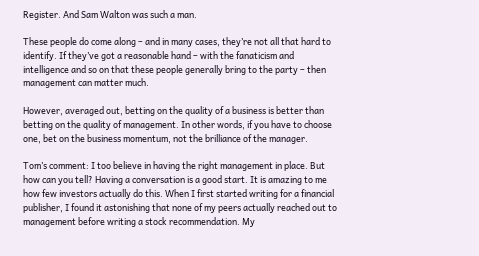Register. And Sam Walton was such a man.

These people do come along – and in many cases, they’re not all that hard to identify. If they’ve got a reasonable hand – with the fanaticism and intelligence and so on that these people generally bring to the party – then management can matter much.

However, averaged out, betting on the quality of a business is better than betting on the quality of management. In other words, if you have to choose one, bet on the business momentum, not the brilliance of the manager.

Tom’s comment: I too believe in having the right management in place. But how can you tell? Having a conversation is a good start. It is amazing to me how few investors actually do this. When I first started writing for a financial publisher, I found it astonishing that none of my peers actually reached out to management before writing a stock recommendation. My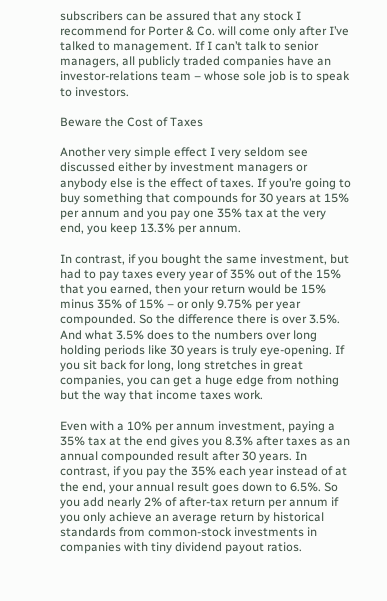subscribers can be assured that any stock I recommend for Porter & Co. will come only after I’ve talked to management. If I can’t talk to senior managers, all publicly traded companies have an investor-relations team – whose sole job is to speak to investors.

Beware the Cost of Taxes

Another very simple effect I very seldom see discussed either by investment managers or anybody else is the effect of taxes. If you’re going to buy something that compounds for 30 years at 15% per annum and you pay one 35% tax at the very end, you keep 13.3% per annum.

In contrast, if you bought the same investment, but had to pay taxes every year of 35% out of the 15% that you earned, then your return would be 15% minus 35% of 15% – or only 9.75% per year compounded. So the difference there is over 3.5%. And what 3.5% does to the numbers over long holding periods like 30 years is truly eye-opening. If you sit back for long, long stretches in great companies, you can get a huge edge from nothing but the way that income taxes work.

Even with a 10% per annum investment, paying a 35% tax at the end gives you 8.3% after taxes as an annual compounded result after 30 years. In contrast, if you pay the 35% each year instead of at the end, your annual result goes down to 6.5%. So you add nearly 2% of after-tax return per annum if you only achieve an average return by historical standards from common-stock investments in companies with tiny dividend payout ratios.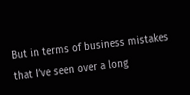But in terms of business mistakes that I’ve seen over a long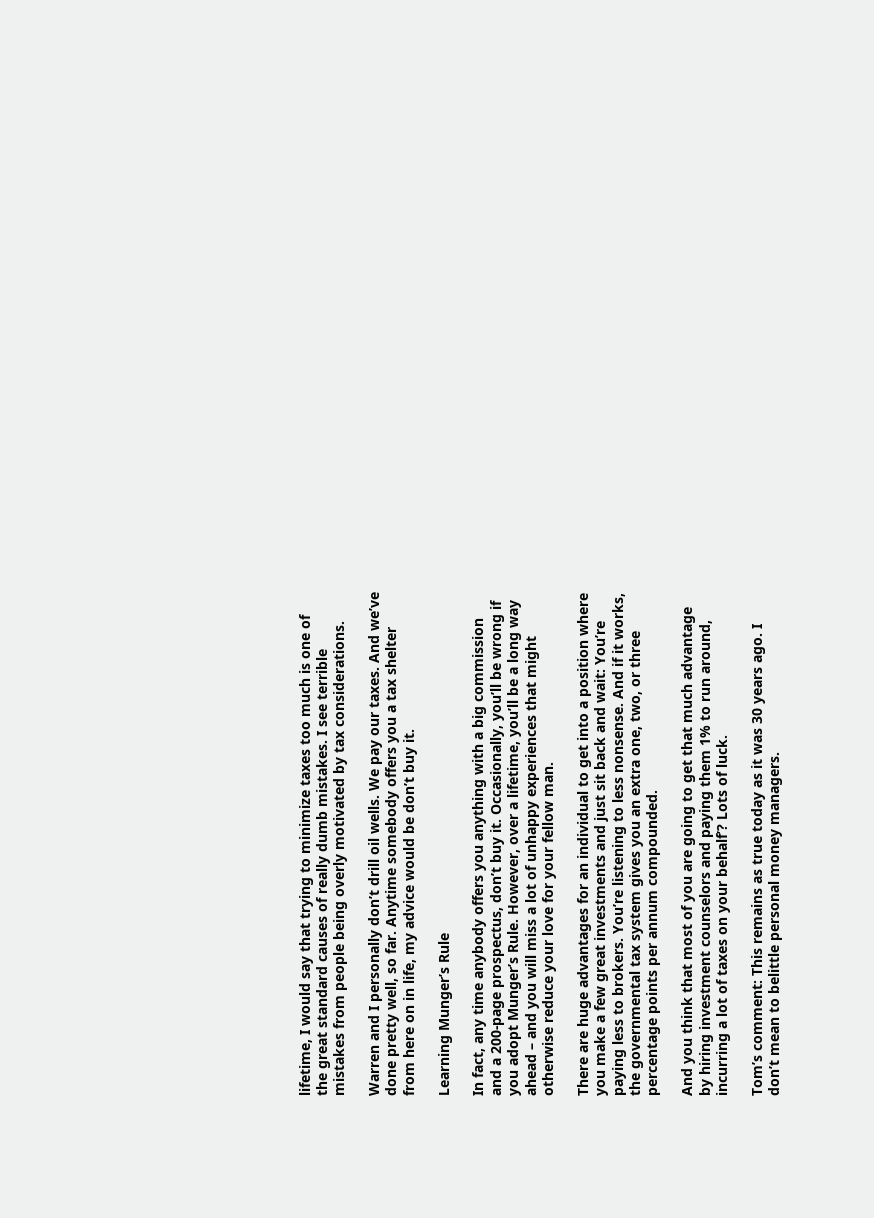lifetime, I would say that trying to minimize taxes too much is one of the great standard causes of really dumb mistakes. I see terrible mistakes from people being overly motivated by tax considerations.

Warren and I personally don’t drill oil wells. We pay our taxes. And we’ve done pretty well, so far. Anytime somebody offers you a tax shelter from here on in life, my advice would be don’t buy it.

Learning Munger’s Rule

In fact, any time anybody offers you anything with a big commission and a 200-page prospectus, don’t buy it. Occasionally, you’ll be wrong if you adopt Munger’s Rule. However, over a lifetime, you’ll be a long way ahead – and you will miss a lot of unhappy experiences that might otherwise reduce your love for your fellow man.

There are huge advantages for an individual to get into a position where you make a few great investments and just sit back and wait: You’re paying less to brokers. You’re listening to less nonsense. And if it works, the governmental tax system gives you an extra one, two, or three percentage points per annum compounded.

And you think that most of you are going to get that much advantage by hiring investment counselors and paying them 1% to run around, incurring a lot of taxes on your behalf’? Lots of luck.

Tom’s comment: This remains as true today as it was 30 years ago. I don’t mean to belittle personal money managers.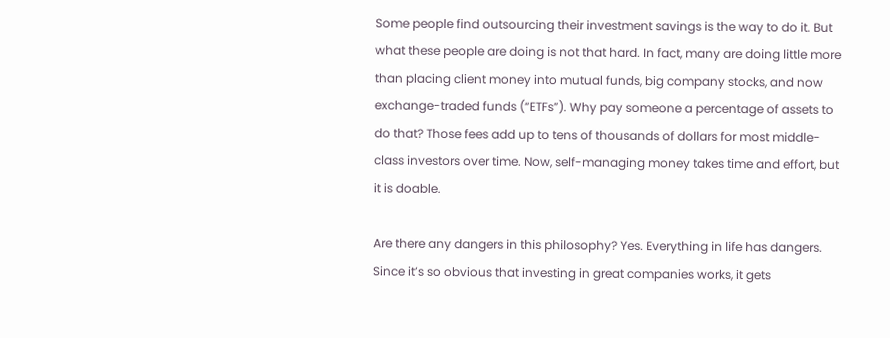Some people find outsourcing their investment savings is the way to do it. But what these people are doing is not that hard. In fact, many are doing little more than placing client money into mutual funds, big company stocks, and now exchange-traded funds (“ETFs”). Why pay someone a percentage of assets to do that? Those fees add up to tens of thousands of dollars for most middle-class investors over time. Now, self-managing money takes time and effort, but it is doable.

Are there any dangers in this philosophy? Yes. Everything in life has dangers. Since it’s so obvious that investing in great companies works, it gets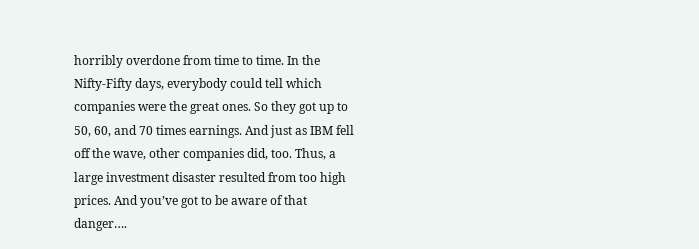horribly overdone from time to time. In the Nifty-Fifty days, everybody could tell which companies were the great ones. So they got up to 50, 60, and 70 times earnings. And just as IBM fell off the wave, other companies did, too. Thus, a large investment disaster resulted from too high prices. And you’ve got to be aware of that danger….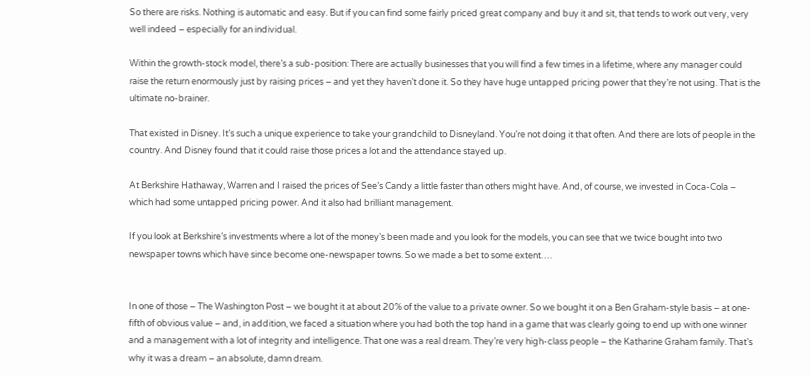So there are risks. Nothing is automatic and easy. But if you can find some fairly priced great company and buy it and sit, that tends to work out very, very well indeed – especially for an individual.

Within the growth-stock model, there’s a sub-position: There are actually businesses that you will find a few times in a lifetime, where any manager could raise the return enormously just by raising prices – and yet they haven’t done it. So they have huge untapped pricing power that they’re not using. That is the ultimate no-brainer.

That existed in Disney. It’s such a unique experience to take your grandchild to Disneyland. You’re not doing it that often. And there are lots of people in the country. And Disney found that it could raise those prices a lot and the attendance stayed up.

At Berkshire Hathaway, Warren and I raised the prices of See’s Candy a little faster than others might have. And, of course, we invested in Coca-Cola – which had some untapped pricing power. And it also had brilliant management.

If you look at Berkshire’s investments where a lot of the money’s been made and you look for the models, you can see that we twice bought into two newspaper towns which have since become one-newspaper towns. So we made a bet to some extent….


In one of those – The Washington Post – we bought it at about 20% of the value to a private owner. So we bought it on a Ben Graham-style basis – at one-fifth of obvious value – and, in addition, we faced a situation where you had both the top hand in a game that was clearly going to end up with one winner and a management with a lot of integrity and intelligence. That one was a real dream. They’re very high-class people – the Katharine Graham family. That’s why it was a dream – an absolute, damn dream.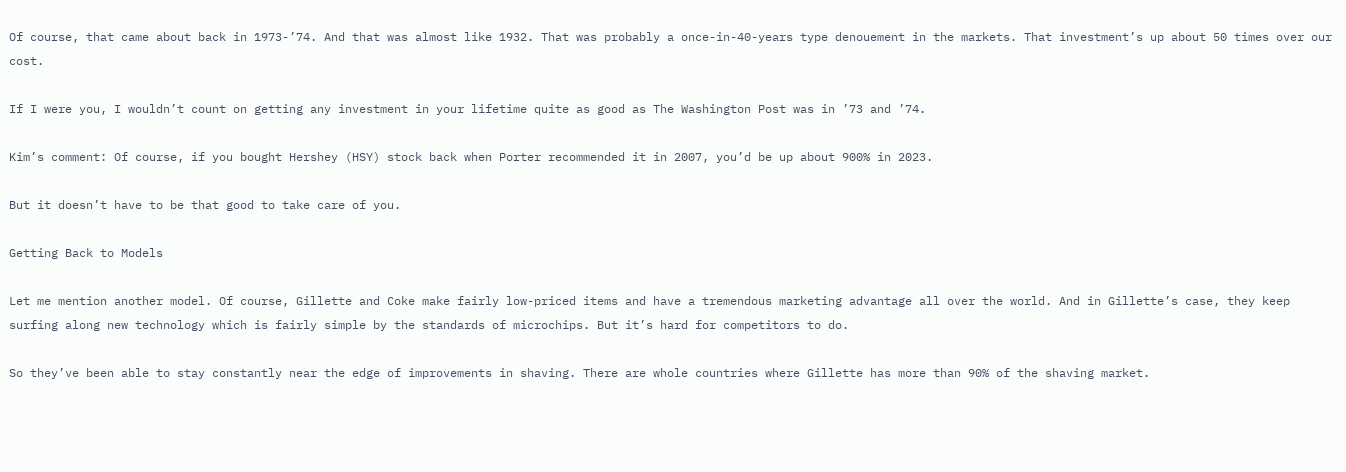Of course, that came about back in 1973-’74. And that was almost like 1932. That was probably a once-in-40-years type denouement in the markets. That investment’s up about 50 times over our cost.

If I were you, I wouldn’t count on getting any investment in your lifetime quite as good as The Washington Post was in ’73 and ’74.

Kim’s comment: Of course, if you bought Hershey (HSY) stock back when Porter recommended it in 2007, you’d be up about 900% in 2023.

But it doesn’t have to be that good to take care of you.

Getting Back to Models

Let me mention another model. Of course, Gillette and Coke make fairly low-priced items and have a tremendous marketing advantage all over the world. And in Gillette’s case, they keep surfing along new technology which is fairly simple by the standards of microchips. But it’s hard for competitors to do.

So they’ve been able to stay constantly near the edge of improvements in shaving. There are whole countries where Gillette has more than 90% of the shaving market.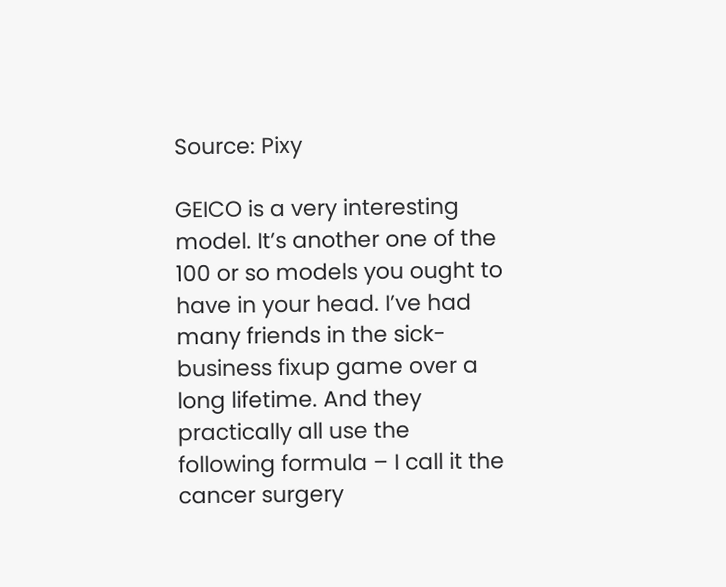Source: Pixy

GEICO is a very interesting model. It’s another one of the 100 or so models you ought to have in your head. I’ve had many friends in the sick-business fixup game over a long lifetime. And they practically all use the following formula – I call it the cancer surgery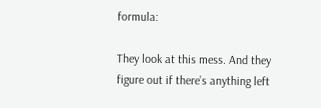formula:

They look at this mess. And they figure out if there’s anything left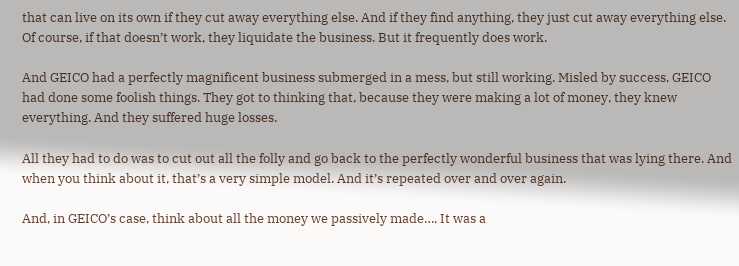that can live on its own if they cut away everything else. And if they find anything, they just cut away everything else. Of course, if that doesn’t work, they liquidate the business. But it frequently does work.

And GEICO had a perfectly magnificent business submerged in a mess, but still working. Misled by success, GEICO had done some foolish things. They got to thinking that, because they were making a lot of money, they knew everything. And they suffered huge losses.

All they had to do was to cut out all the folly and go back to the perfectly wonderful business that was lying there. And when you think about it, that’s a very simple model. And it’s repeated over and over again.

And, in GEICO’s case, think about all the money we passively made…. It was a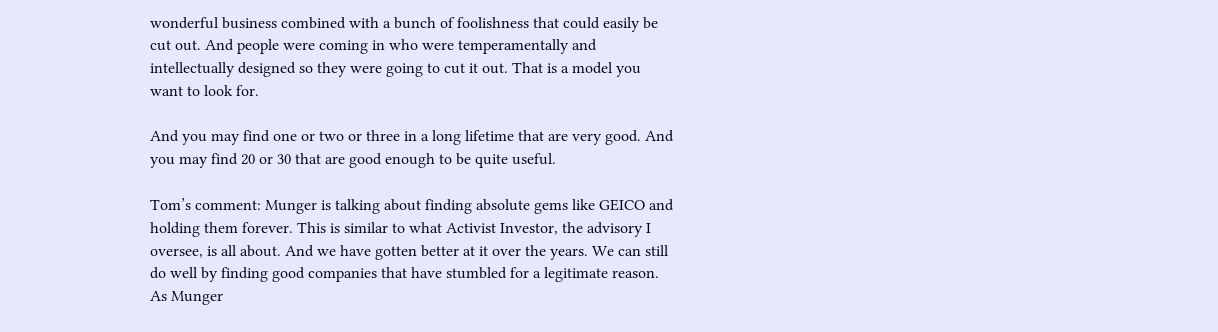wonderful business combined with a bunch of foolishness that could easily be cut out. And people were coming in who were temperamentally and intellectually designed so they were going to cut it out. That is a model you want to look for.

And you may find one or two or three in a long lifetime that are very good. And you may find 20 or 30 that are good enough to be quite useful.

Tom’s comment: Munger is talking about finding absolute gems like GEICO and holding them forever. This is similar to what Activist Investor, the advisory I oversee, is all about. And we have gotten better at it over the years. We can still do well by finding good companies that have stumbled for a legitimate reason. As Munger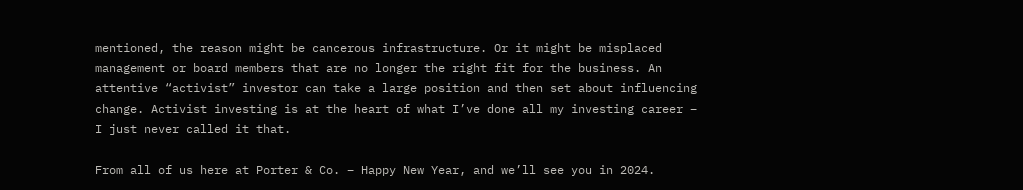mentioned, the reason might be cancerous infrastructure. Or it might be misplaced management or board members that are no longer the right fit for the business. An attentive “activist” investor can take a large position and then set about influencing change. Activist investing is at the heart of what I’ve done all my investing career – I just never called it that.

From all of us here at Porter & Co. – Happy New Year, and we’ll see you in 2024.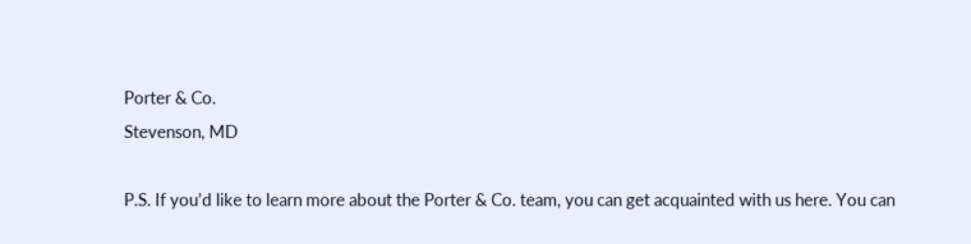Porter & Co.
Stevenson, MD

P.S. If you’d like to learn more about the Porter & Co. team, you can get acquainted with us here. You can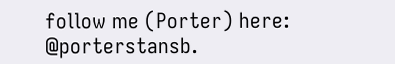follow me (Porter) here: @porterstansb.